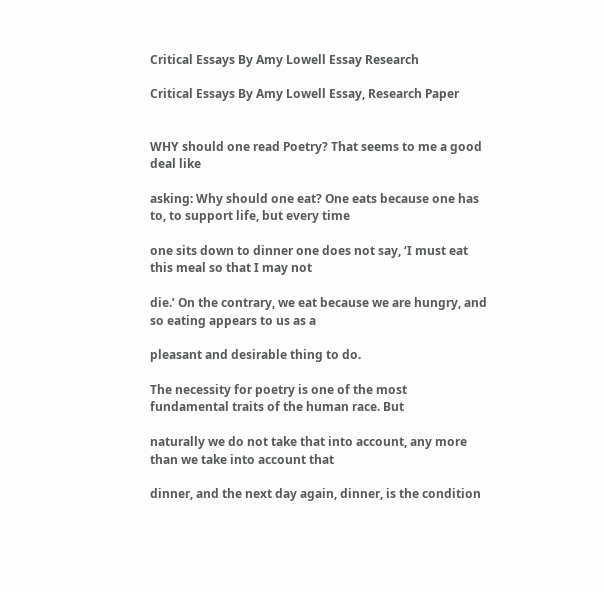Critical Essays By Amy Lowell Essay Research

Critical Essays By Amy Lowell Essay, Research Paper


WHY should one read Poetry? That seems to me a good deal like

asking: Why should one eat? One eats because one has to, to support life, but every time

one sits down to dinner one does not say, ‘I must eat this meal so that I may not

die.’ On the contrary, we eat because we are hungry, and so eating appears to us as a

pleasant and desirable thing to do.

The necessity for poetry is one of the most fundamental traits of the human race. But

naturally we do not take that into account, any more than we take into account that

dinner, and the next day again, dinner, is the condition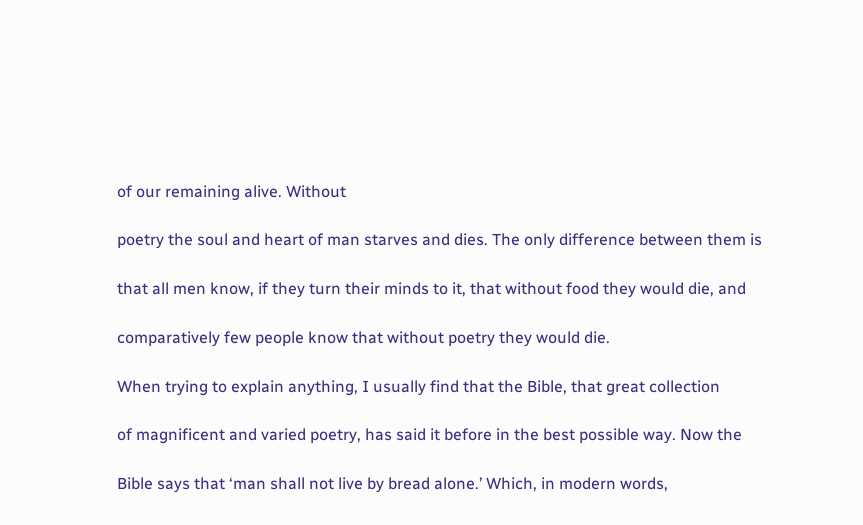of our remaining alive. Without

poetry the soul and heart of man starves and dies. The only difference between them is

that all men know, if they turn their minds to it, that without food they would die, and

comparatively few people know that without poetry they would die.

When trying to explain anything, I usually find that the Bible, that great collection

of magnificent and varied poetry, has said it before in the best possible way. Now the

Bible says that ‘man shall not live by bread alone.’ Which, in modern words,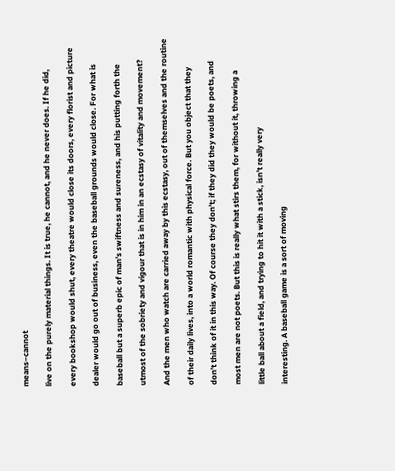means–cannot

live on the purely material things. It is true, he cannot, and he never does. If he did,

every bookshop would shut, every theatre would close its doors, every florist and picture

dealer would go out of business, even the baseball grounds would close. For what is

baseball but a superb epic of man’s swiftness and sureness, and his putting forth the

utmost of the sobriety and vigour that is in him in an ecstasy of vitality and movement?

And the men who watch are carried away by this ecstasy, out of themselves and the routine

of their daily lives, into a world romantic with physical force. But you object that they

don’t think of it in this way. Of course they don’t; if they did they would be poets, and

most men are not poets. But this is really what stirs them, for without it, throwing a

little ball about a field, and trying to hit it with a stick, isn’t really very

interesting. A baseball game is a sort of moving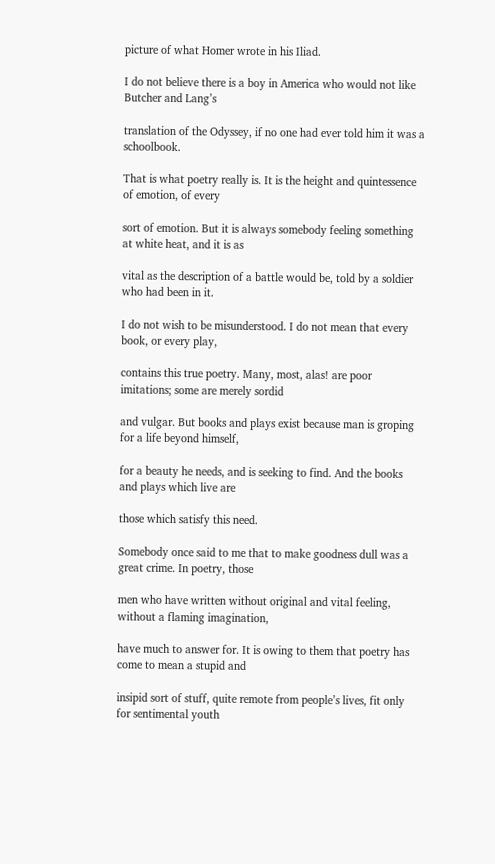picture of what Homer wrote in his Iliad.

I do not believe there is a boy in America who would not like Butcher and Lang’s

translation of the Odyssey, if no one had ever told him it was a schoolbook.

That is what poetry really is. It is the height and quintessence of emotion, of every

sort of emotion. But it is always somebody feeling something at white heat, and it is as

vital as the description of a battle would be, told by a soldier who had been in it.

I do not wish to be misunderstood. I do not mean that every book, or every play,

contains this true poetry. Many, most, alas! are poor imitations; some are merely sordid

and vulgar. But books and plays exist because man is groping for a life beyond himself,

for a beauty he needs, and is seeking to find. And the books and plays which live are

those which satisfy this need.

Somebody once said to me that to make goodness dull was a great crime. In poetry, those

men who have written without original and vital feeling, without a flaming imagination,

have much to answer for. It is owing to them that poetry has come to mean a stupid and

insipid sort of stuff, quite remote from people’s lives, fit only for sentimental youth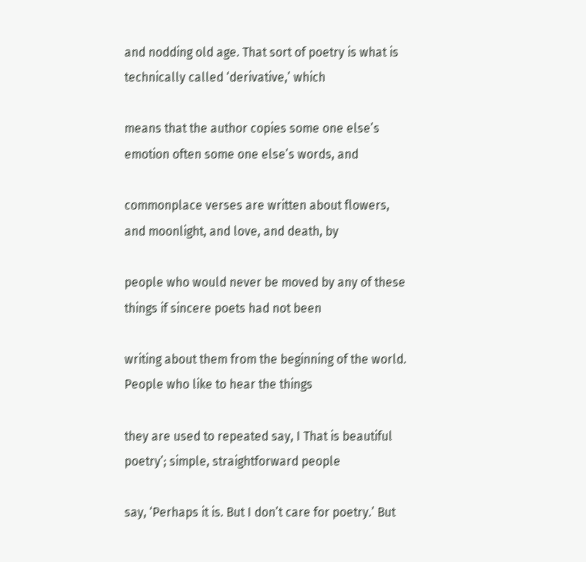and nodding old age. That sort of poetry is what is technically called ‘derivative,’ which

means that the author copies some one else’s emotion often some one else’s words, and

commonplace verses are written about flowers, and moonlight, and love, and death, by

people who would never be moved by any of these things if sincere poets had not been

writing about them from the beginning of the world. People who like to hear the things

they are used to repeated say, I That is beautiful poetry’; simple, straightforward people

say, ‘Perhaps it is. But I don’t care for poetry.’ But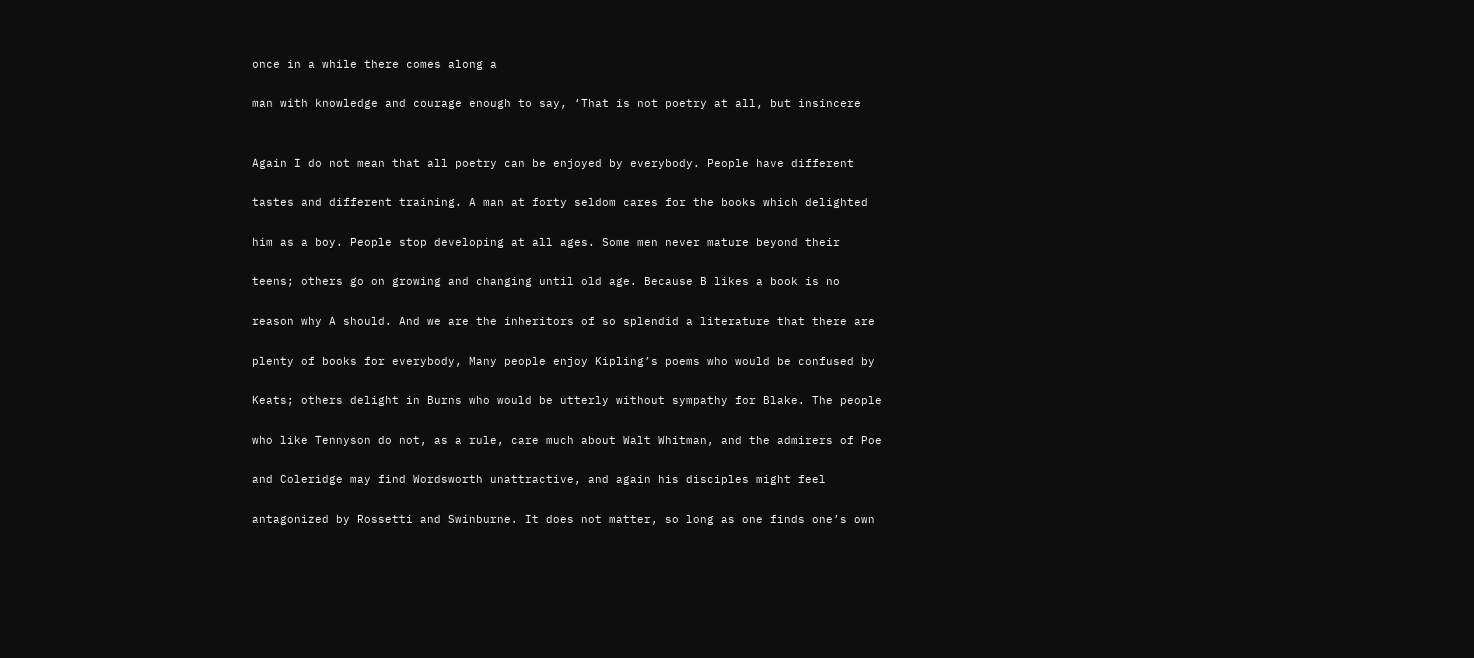once in a while there comes along a

man with knowledge and courage enough to say, ‘That is not poetry at all, but insincere


Again I do not mean that all poetry can be enjoyed by everybody. People have different

tastes and different training. A man at forty seldom cares for the books which delighted

him as a boy. People stop developing at all ages. Some men never mature beyond their

teens; others go on growing and changing until old age. Because B likes a book is no

reason why A should. And we are the inheritors of so splendid a literature that there are

plenty of books for everybody, Many people enjoy Kipling’s poems who would be confused by

Keats; others delight in Burns who would be utterly without sympathy for Blake. The people

who like Tennyson do not, as a rule, care much about Walt Whitman, and the admirers of Poe

and Coleridge may find Wordsworth unattractive, and again his disciples might feel

antagonized by Rossetti and Swinburne. It does not matter, so long as one finds one’s own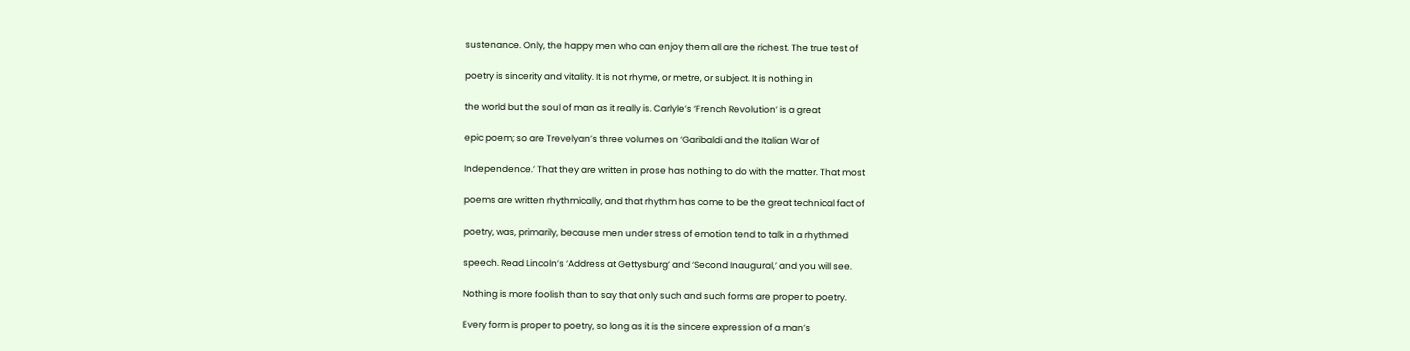sustenance. Only, the happy men who can enjoy them all are the richest. The true test of

poetry is sincerity and vitality. It is not rhyme, or metre, or subject. It is nothing in

the world but the soul of man as it really is. Carlyle’s ‘French Revolution’ is a great

epic poem; so are Trevelyan’s three volumes on ‘Garibaldi and the Italian War of

Independence.’ That they are written in prose has nothing to do with the matter. That most

poems are written rhythmically, and that rhythm has come to be the great technical fact of

poetry, was, primarily, because men under stress of emotion tend to talk in a rhythmed

speech. Read Lincoln’s ‘Address at Gettysburg’ and ‘Second Inaugural,’ and you will see.

Nothing is more foolish than to say that only such and such forms are proper to poetry.

Every form is proper to poetry, so long as it is the sincere expression of a man’s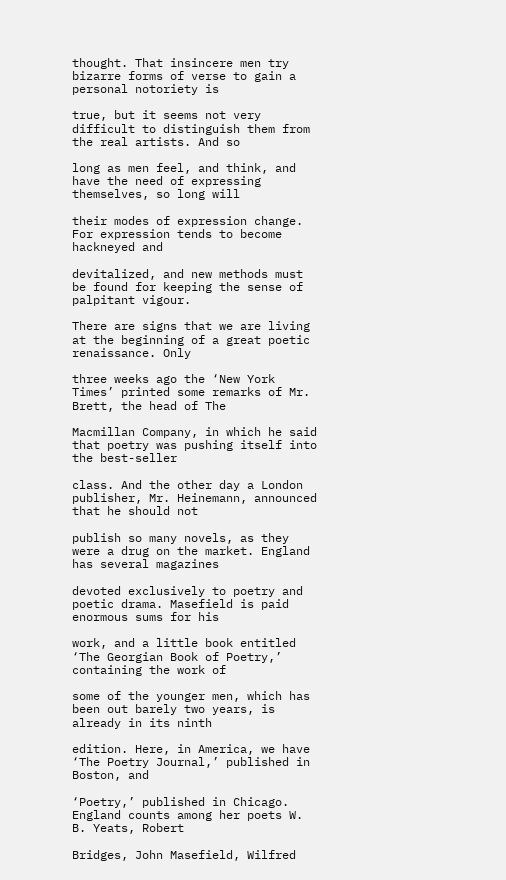thought. That insincere men try bizarre forms of verse to gain a personal notoriety is

true, but it seems not very difficult to distinguish them from the real artists. And so

long as men feel, and think, and have the need of expressing themselves, so long will

their modes of expression change. For expression tends to become hackneyed and

devitalized, and new methods must be found for keeping the sense of palpitant vigour.

There are signs that we are living at the beginning of a great poetic renaissance. Only

three weeks ago the ‘New York Times’ printed some remarks of Mr. Brett, the head of The

Macmillan Company, in which he said that poetry was pushing itself into the best-seller

class. And the other day a London publisher, Mr. Heinemann, announced that he should not

publish so many novels, as they were a drug on the market. England has several magazines

devoted exclusively to poetry and poetic drama. Masefield is paid enormous sums for his

work, and a little book entitled ‘The Georgian Book of Poetry,’ containing the work of

some of the younger men, which has been out barely two years, is already in its ninth

edition. Here, in America, we have ‘The Poetry Journal,’ published in Boston, and

‘Poetry,’ published in Chicago. England counts among her poets W. B. Yeats, Robert

Bridges, John Masefield, Wilfred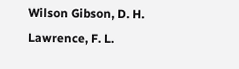Wilson Gibson, D. H. Lawrence, F. L.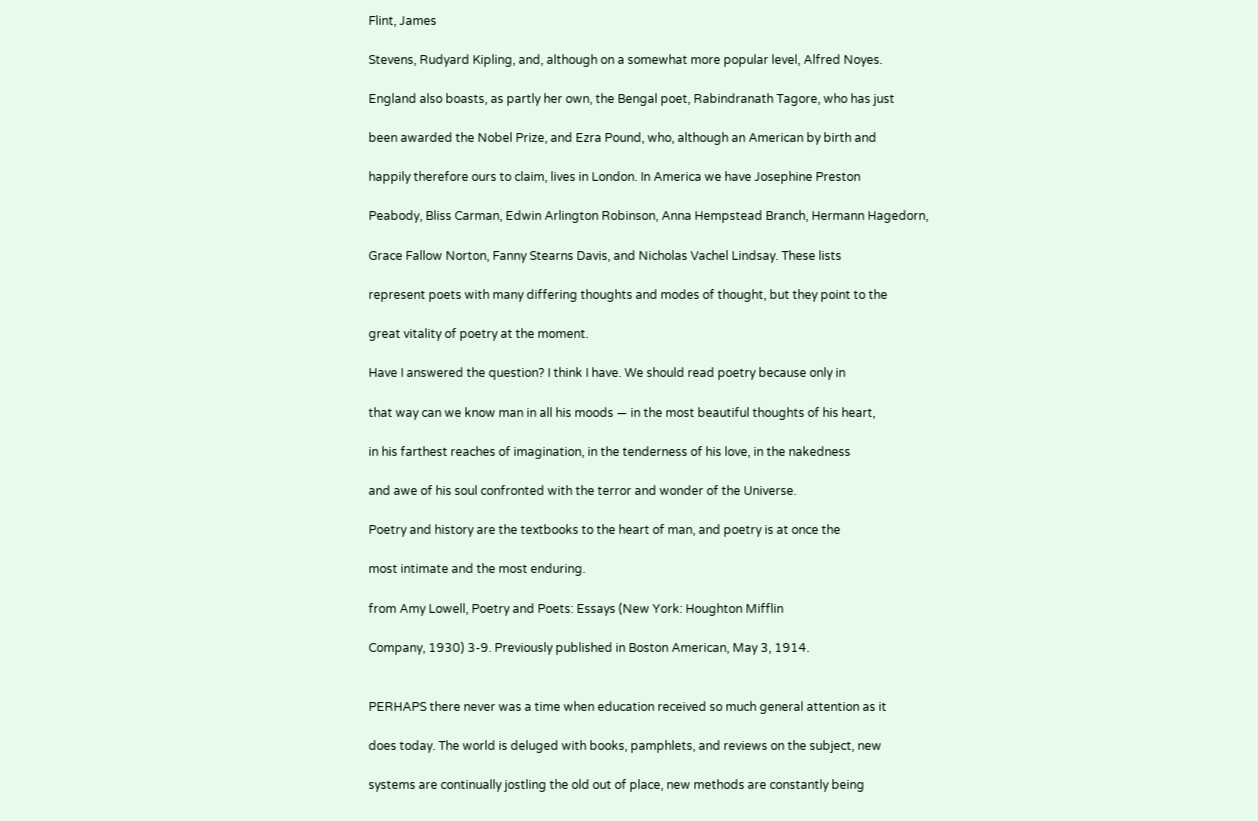Flint, James

Stevens, Rudyard Kipling, and, although on a somewhat more popular level, Alfred Noyes.

England also boasts, as partly her own, the Bengal poet, Rabindranath Tagore, who has just

been awarded the Nobel Prize, and Ezra Pound, who, although an American by birth and

happily therefore ours to claim, lives in London. In America we have Josephine Preston

Peabody, Bliss Carman, Edwin Arlington Robinson, Anna Hempstead Branch, Hermann Hagedorn,

Grace Fallow Norton, Fanny Stearns Davis, and Nicholas Vachel Lindsay. These lists

represent poets with many differing thoughts and modes of thought, but they point to the

great vitality of poetry at the moment.

Have I answered the question? I think I have. We should read poetry because only in

that way can we know man in all his moods — in the most beautiful thoughts of his heart,

in his farthest reaches of imagination, in the tenderness of his love, in the nakedness

and awe of his soul confronted with the terror and wonder of the Universe.

Poetry and history are the textbooks to the heart of man, and poetry is at once the

most intimate and the most enduring.

from Amy Lowell, Poetry and Poets: Essays (New York: Houghton Mifflin

Company, 1930) 3-9. Previously published in Boston American, May 3, 1914.


PERHAPS there never was a time when education received so much general attention as it

does today. The world is deluged with books, pamphlets, and reviews on the subject, new

systems are continually jostling the old out of place, new methods are constantly being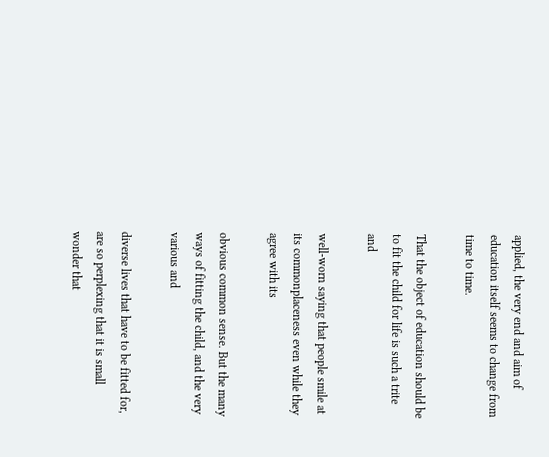applied, the very end and aim of education itself seems to change from time to time.

That the object of education should be to fit the child for life is such a trite and

well-worn saying that people smile at its commonplaceness even while they agree with its

obvious common sense. But the many ways of fitting the child, and the very various and

diverse lives that have to be fitted for, are so perplexing that it is small wonder that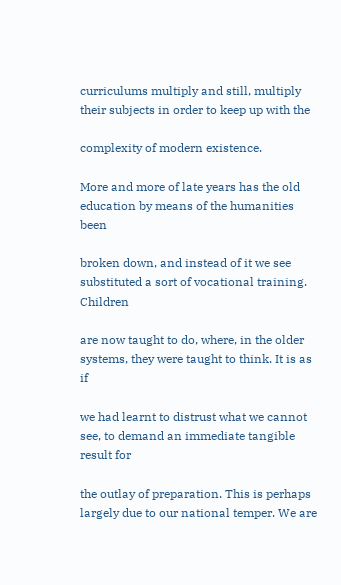curriculums multiply and still, multiply their subjects in order to keep up with the

complexity of modern existence.

More and more of late years has the old education by means of the humanities been

broken down, and instead of it we see substituted a sort of vocational training. Children

are now taught to do, where, in the older systems, they were taught to think. It is as if

we had learnt to distrust what we cannot see, to demand an immediate tangible result for

the outlay of preparation. This is perhaps largely due to our national temper. We are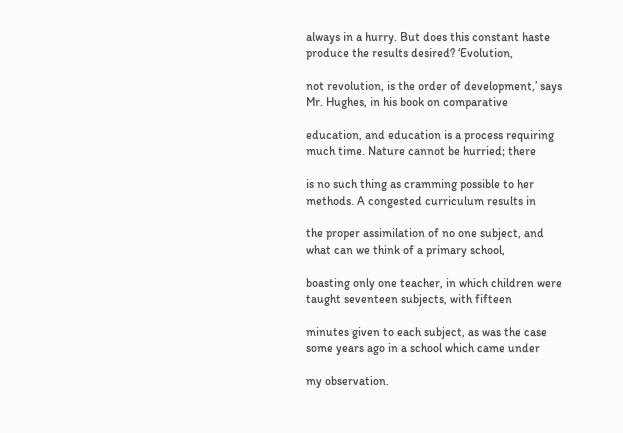always in a hurry. But does this constant haste produce the results desired? ‘Evolution,

not revolution, is the order of development,’ says Mr. Hughes, in his book on comparative

education, and education is a process requiring much time. Nature cannot be hurried; there

is no such thing as cramming possible to her methods. A congested curriculum results in

the proper assimilation of no one subject, and what can we think of a primary school,

boasting only one teacher, in which children were taught seventeen subjects, with fifteen

minutes given to each subject, as was the case some years ago in a school which came under

my observation.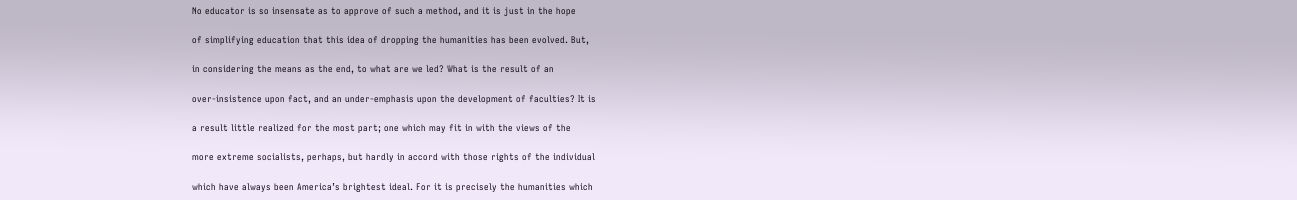No educator is so insensate as to approve of such a method, and it is just in the hope

of simplifying education that this idea of dropping the humanities has been evolved. But,

in considering the means as the end, to what are we led? What is the result of an

over-insistence upon fact, and an under-emphasis upon the development of faculties? It is

a result little realized for the most part; one which may fit in with the views of the

more extreme socialists, perhaps, but hardly in accord with those rights of the individual

which have always been America’s brightest ideal. For it is precisely the humanities which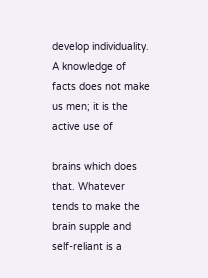develop individuality. A knowledge of facts does not make us men; it is the active use of

brains which does that. Whatever tends to make the brain supple and self-reliant is a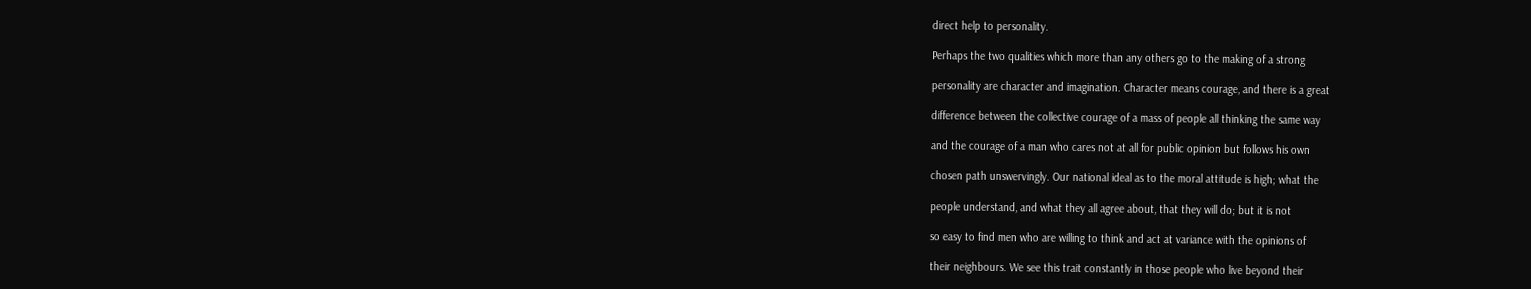direct help to personality.

Perhaps the two qualities which more than any others go to the making of a strong

personality are character and imagination. Character means courage, and there is a great

difference between the collective courage of a mass of people all thinking the same way

and the courage of a man who cares not at all for public opinion but follows his own

chosen path unswervingly. Our national ideal as to the moral attitude is high; what the

people understand, and what they all agree about, that they will do; but it is not

so easy to find men who are willing to think and act at variance with the opinions of

their neighbours. We see this trait constantly in those people who live beyond their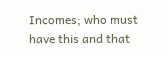Incomes; who must have this and that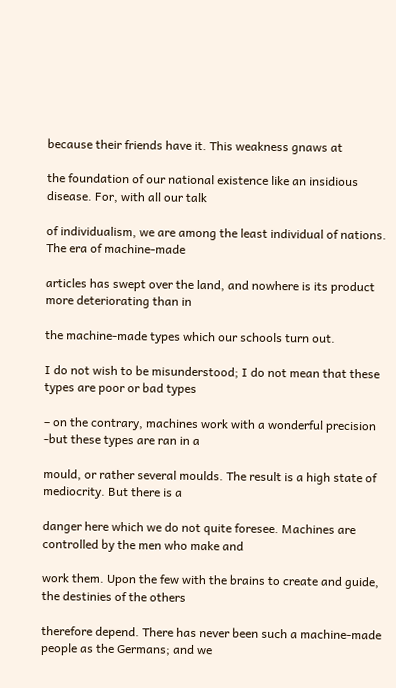because their friends have it. This weakness gnaws at

the foundation of our national existence like an insidious disease. For, with all our talk

of individualism, we are among the least individual of nations. The era of machine-made

articles has swept over the land, and nowhere is its product more deteriorating than in

the machine-made types which our schools turn out.

I do not wish to be misunderstood; I do not mean that these types are poor or bad types

– on the contrary, machines work with a wonderful precision -but these types are ran in a

mould, or rather several moulds. The result is a high state of mediocrity. But there is a

danger here which we do not quite foresee. Machines are controlled by the men who make and

work them. Upon the few with the brains to create and guide, the destinies of the others

therefore depend. There has never been such a machine-made people as the Germans; and we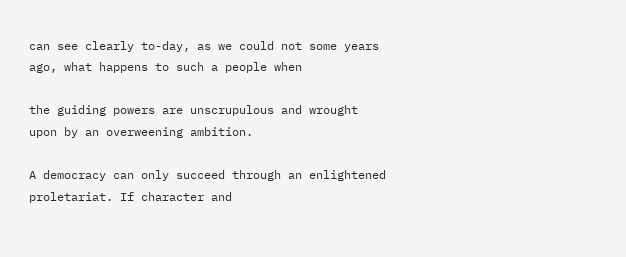can see clearly to-day, as we could not some years ago, what happens to such a people when

the guiding powers are unscrupulous and wrought upon by an overweening ambition.

A democracy can only succeed through an enlightened proletariat. If character and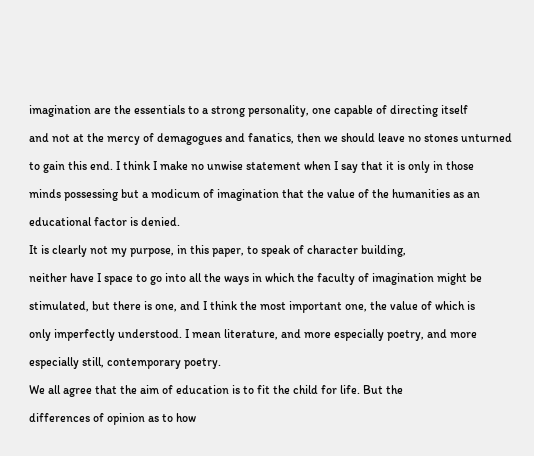imagination are the essentials to a strong personality, one capable of directing itself

and not at the mercy of demagogues and fanatics, then we should leave no stones unturned

to gain this end. I think I make no unwise statement when I say that it is only in those

minds possessing but a modicum of imagination that the value of the humanities as an

educational factor is denied.

It is clearly not my purpose, in this paper, to speak of character building,

neither have I space to go into all the ways in which the faculty of imagination might be

stimulated, but there is one, and I think the most important one, the value of which is

only imperfectly understood. I mean literature, and more especially poetry, and more

especially still, contemporary poetry.

We all agree that the aim of education is to fit the child for life. But the

differences of opinion as to how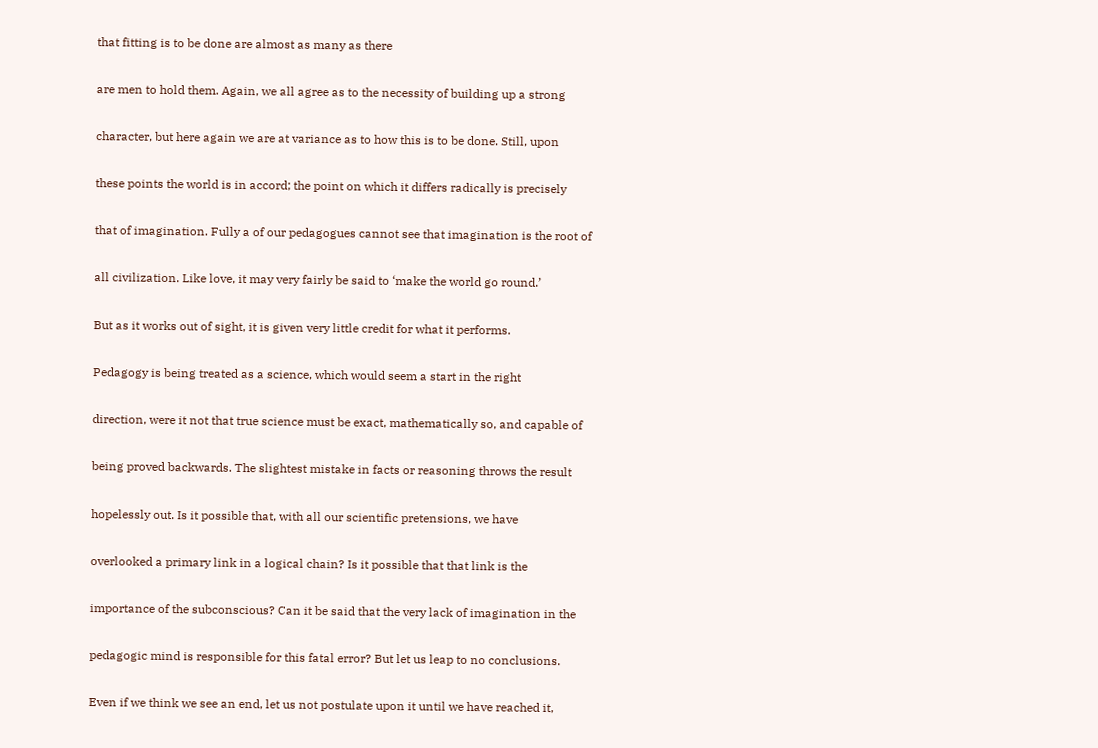that fitting is to be done are almost as many as there

are men to hold them. Again, we all agree as to the necessity of building up a strong

character, but here again we are at variance as to how this is to be done. Still, upon

these points the world is in accord; the point on which it differs radically is precisely

that of imagination. Fully a of our pedagogues cannot see that imagination is the root of

all civilization. Like love, it may very fairly be said to ‘make the world go round.’

But as it works out of sight, it is given very little credit for what it performs.

Pedagogy is being treated as a science, which would seem a start in the right

direction, were it not that true science must be exact, mathematically so, and capable of

being proved backwards. The slightest mistake in facts or reasoning throws the result

hopelessly out. Is it possible that, with all our scientific pretensions, we have

overlooked a primary link in a logical chain? Is it possible that that link is the

importance of the subconscious? Can it be said that the very lack of imagination in the

pedagogic mind is responsible for this fatal error? But let us leap to no conclusions.

Even if we think we see an end, let us not postulate upon it until we have reached it,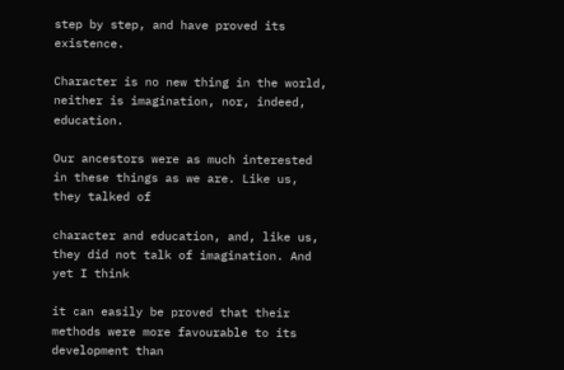step by step, and have proved its existence.

Character is no new thing in the world, neither is imagination, nor, indeed, education.

Our ancestors were as much interested in these things as we are. Like us, they talked of

character and education, and, like us, they did not talk of imagination. And yet I think

it can easily be proved that their methods were more favourable to its development than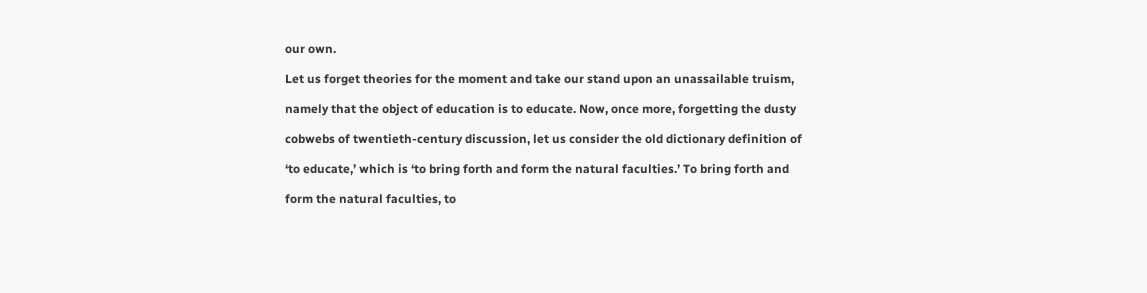our own.

Let us forget theories for the moment and take our stand upon an unassailable truism,

namely that the object of education is to educate. Now, once more, forgetting the dusty

cobwebs of twentieth-century discussion, let us consider the old dictionary definition of

‘to educate,’ which is ‘to bring forth and form the natural faculties.’ To bring forth and

form the natural faculties, to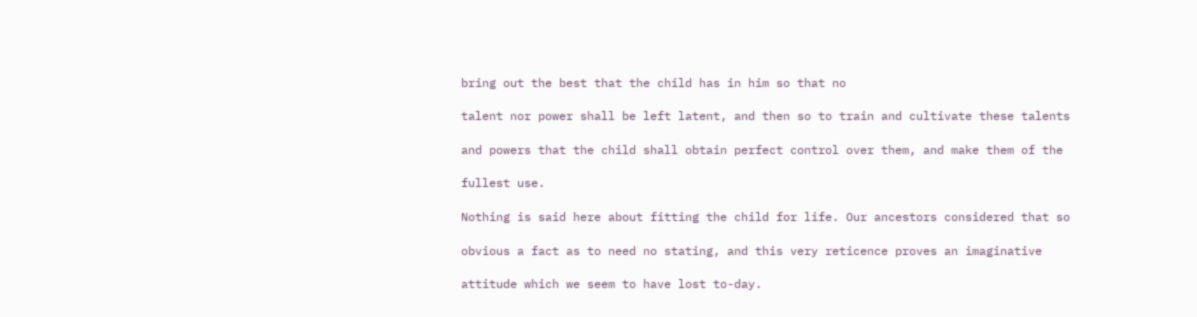bring out the best that the child has in him so that no

talent nor power shall be left latent, and then so to train and cultivate these talents

and powers that the child shall obtain perfect control over them, and make them of the

fullest use.

Nothing is said here about fitting the child for life. Our ancestors considered that so

obvious a fact as to need no stating, and this very reticence proves an imaginative

attitude which we seem to have lost to-day.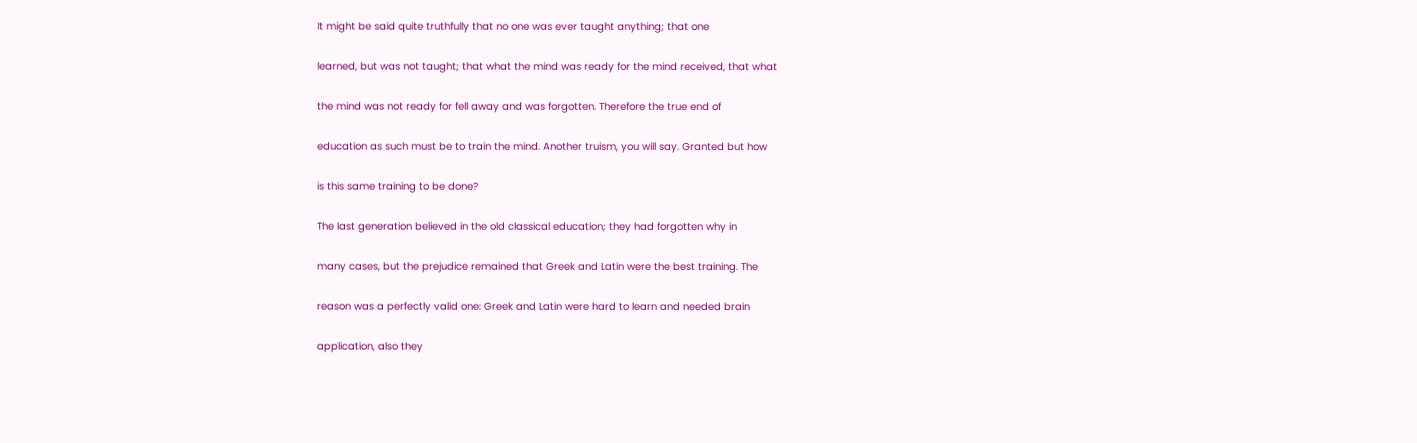It might be said quite truthfully that no one was ever taught anything; that one

learned, but was not taught; that what the mind was ready for the mind received, that what

the mind was not ready for fell away and was forgotten. Therefore the true end of

education as such must be to train the mind. Another truism, you will say. Granted but how

is this same training to be done?

The last generation believed in the old classical education; they had forgotten why in

many cases, but the prejudice remained that Greek and Latin were the best training. The

reason was a perfectly valid one: Greek and Latin were hard to learn and needed brain

application, also they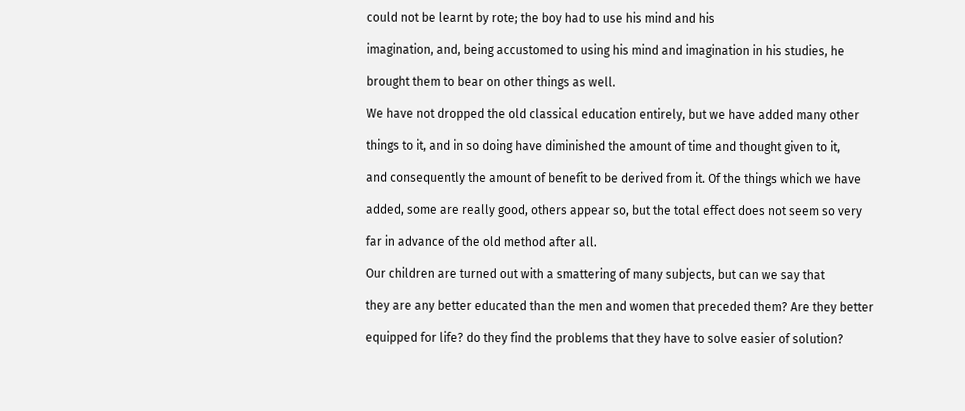could not be learnt by rote; the boy had to use his mind and his

imagination, and, being accustomed to using his mind and imagination in his studies, he

brought them to bear on other things as well.

We have not dropped the old classical education entirely, but we have added many other

things to it, and in so doing have diminished the amount of time and thought given to it,

and consequently the amount of benefit to be derived from it. Of the things which we have

added, some are really good, others appear so, but the total effect does not seem so very

far in advance of the old method after all.

Our children are turned out with a smattering of many subjects, but can we say that

they are any better educated than the men and women that preceded them? Are they better

equipped for life? do they find the problems that they have to solve easier of solution?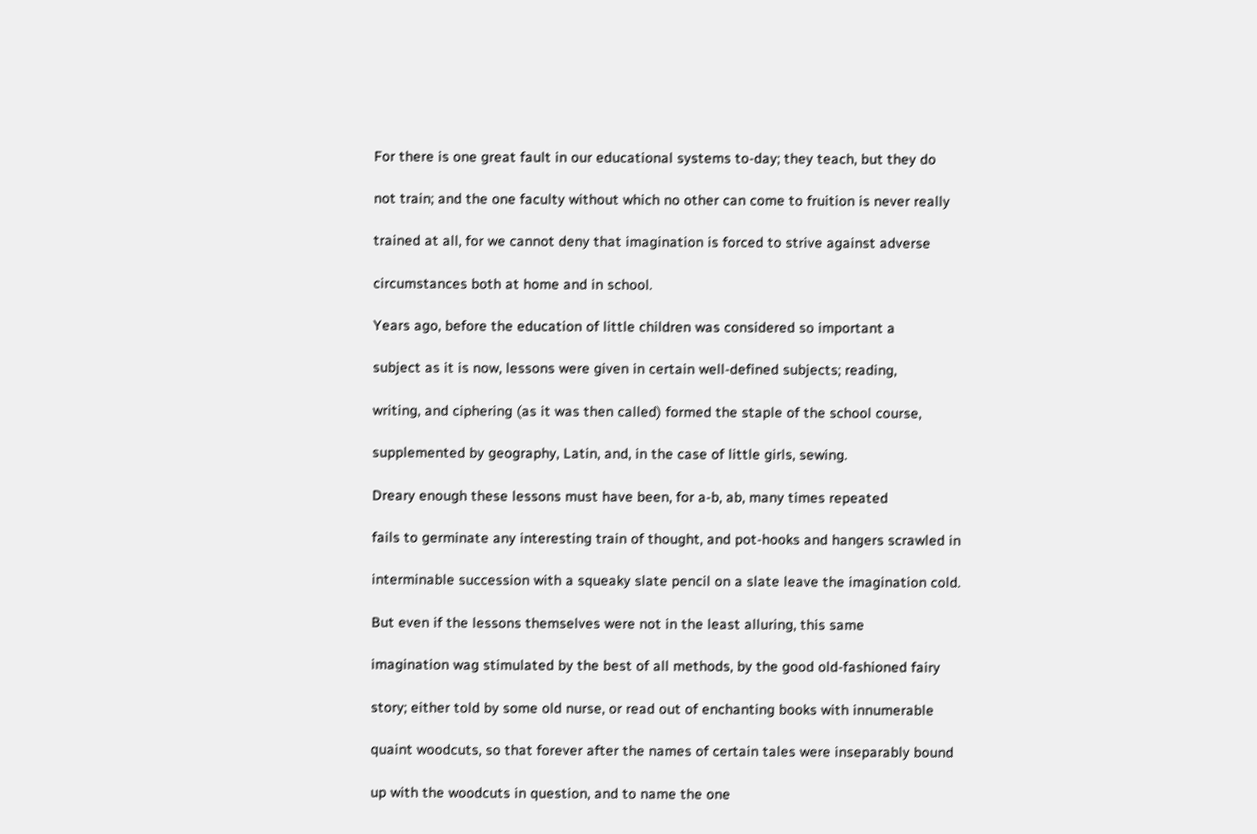For there is one great fault in our educational systems to-day; they teach, but they do

not train; and the one faculty without which no other can come to fruition is never really

trained at all, for we cannot deny that imagination is forced to strive against adverse

circumstances both at home and in school.

Years ago, before the education of little children was considered so important a

subject as it is now, lessons were given in certain well-defined subjects; reading,

writing, and ciphering (as it was then called) formed the staple of the school course,

supplemented by geography, Latin, and, in the case of little girls, sewing.

Dreary enough these lessons must have been, for a-b, ab, many times repeated

fails to germinate any interesting train of thought, and pot-hooks and hangers scrawled in

interminable succession with a squeaky slate pencil on a slate leave the imagination cold.

But even if the lessons themselves were not in the least alluring, this same

imagination wag stimulated by the best of all methods, by the good old-fashioned fairy

story; either told by some old nurse, or read out of enchanting books with innumerable

quaint woodcuts, so that forever after the names of certain tales were inseparably bound

up with the woodcuts in question, and to name the one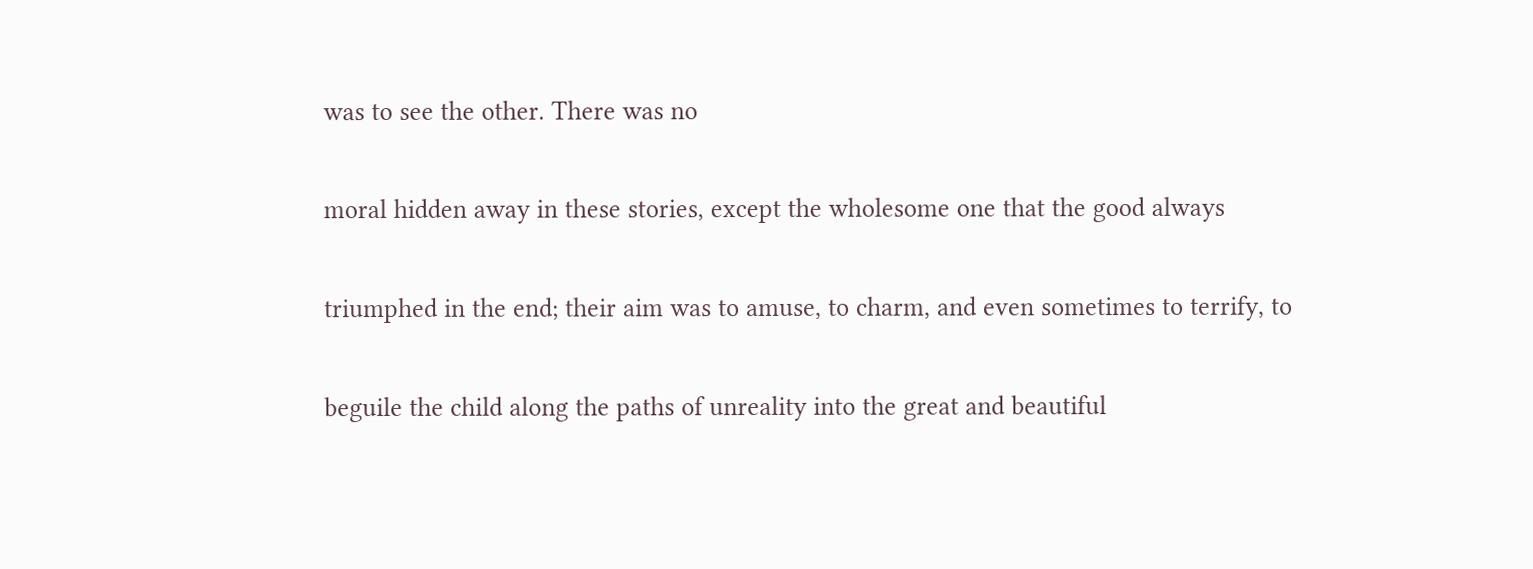was to see the other. There was no

moral hidden away in these stories, except the wholesome one that the good always

triumphed in the end; their aim was to amuse, to charm, and even sometimes to terrify, to

beguile the child along the paths of unreality into the great and beautiful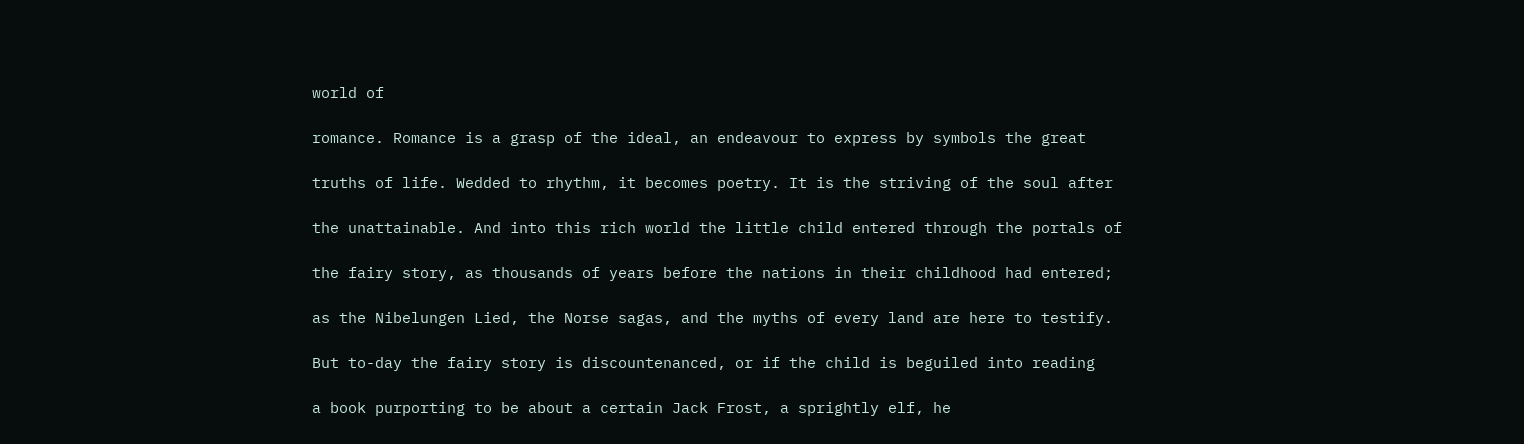world of

romance. Romance is a grasp of the ideal, an endeavour to express by symbols the great

truths of life. Wedded to rhythm, it becomes poetry. It is the striving of the soul after

the unattainable. And into this rich world the little child entered through the portals of

the fairy story, as thousands of years before the nations in their childhood had entered;

as the Nibelungen Lied, the Norse sagas, and the myths of every land are here to testify.

But to-day the fairy story is discountenanced, or if the child is beguiled into reading

a book purporting to be about a certain Jack Frost, a sprightly elf, he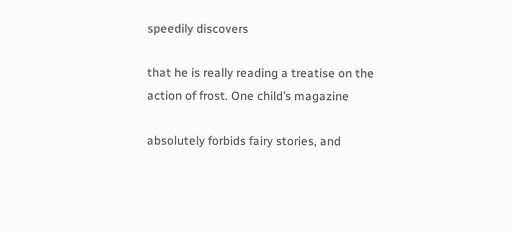speedily discovers

that he is really reading a treatise on the action of frost. One child’s magazine

absolutely forbids fairy stories, and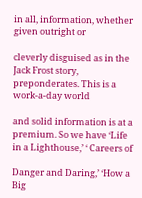in all, information, whether given outright or

cleverly disguised as in the Jack Frost story, preponderates. This is a work-a-day world

and solid information is at a premium. So we have ‘Life in a Lighthouse,’ ‘ Careers of

Danger and Daring,’ ‘How a Big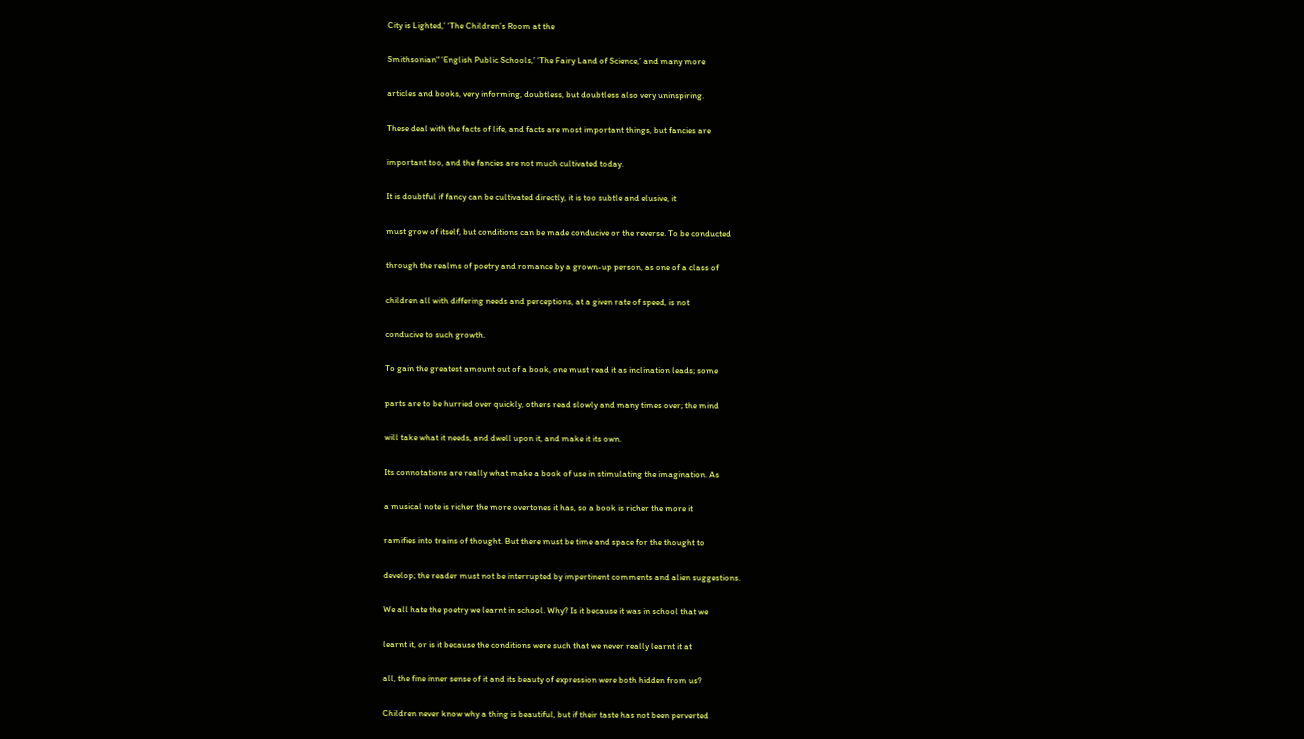City is Lighted,’ ‘The Children’s Room at the

Smithsonian" ‘English Public Schools,’ ‘The Fairy Land of Science,’ and many more

articles and books, very informing, doubtless, but doubtless also very uninspiring.

These deal with the facts of life, and facts are most important things, but fancies are

important too, and the fancies are not much cultivated today.

It is doubtful if fancy can be cultivated directly, it is too subtle and elusive, it

must grow of itself, but conditions can be made conducive or the reverse. To be conducted

through the realms of poetry and romance by a grown-up person, as one of a class of

children all with differing needs and perceptions, at a given rate of speed, is not

conducive to such growth.

To gain the greatest amount out of a book, one must read it as inclination leads; some

parts are to be hurried over quickly, others read slowly and many times over; the mind

will take what it needs, and dwell upon it, and make it its own.

Its connotations are really what make a book of use in stimulating the imagination. As

a musical note is richer the more overtones it has, so a book is richer the more it

ramifies into trains of thought. But there must be time and space for the thought to

develop; the reader must not be interrupted by impertinent comments and alien suggestions.

We all hate the poetry we learnt in school. Why? Is it because it was in school that we

learnt it, or is it because the conditions were such that we never really learnt it at

all, the fine inner sense of it and its beauty of expression were both hidden from us?

Children never know why a thing is beautiful, but if their taste has not been perverted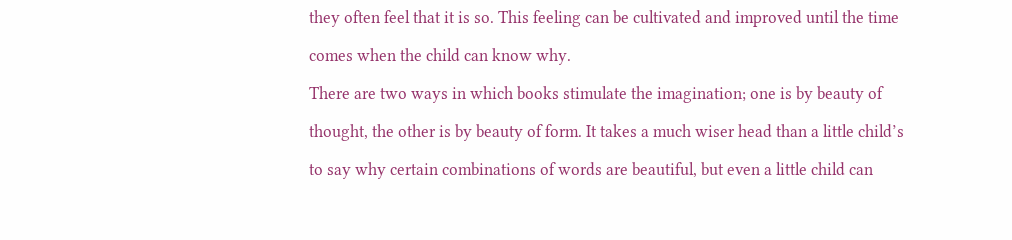they often feel that it is so. This feeling can be cultivated and improved until the time

comes when the child can know why.

There are two ways in which books stimulate the imagination; one is by beauty of

thought, the other is by beauty of form. It takes a much wiser head than a little child’s

to say why certain combinations of words are beautiful, but even a little child can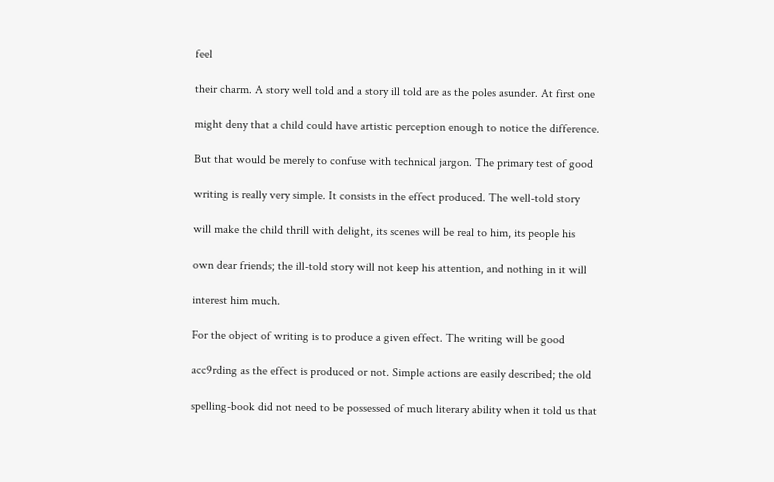feel

their charm. A story well told and a story ill told are as the poles asunder. At first one

might deny that a child could have artistic perception enough to notice the difference.

But that would be merely to confuse with technical jargon. The primary test of good

writing is really very simple. It consists in the effect produced. The well-told story

will make the child thrill with delight, its scenes will be real to him, its people his

own dear friends; the ill-told story will not keep his attention, and nothing in it will

interest him much.

For the object of writing is to produce a given effect. The writing will be good

acc9rding as the effect is produced or not. Simple actions are easily described; the old

spelling-book did not need to be possessed of much literary ability when it told us that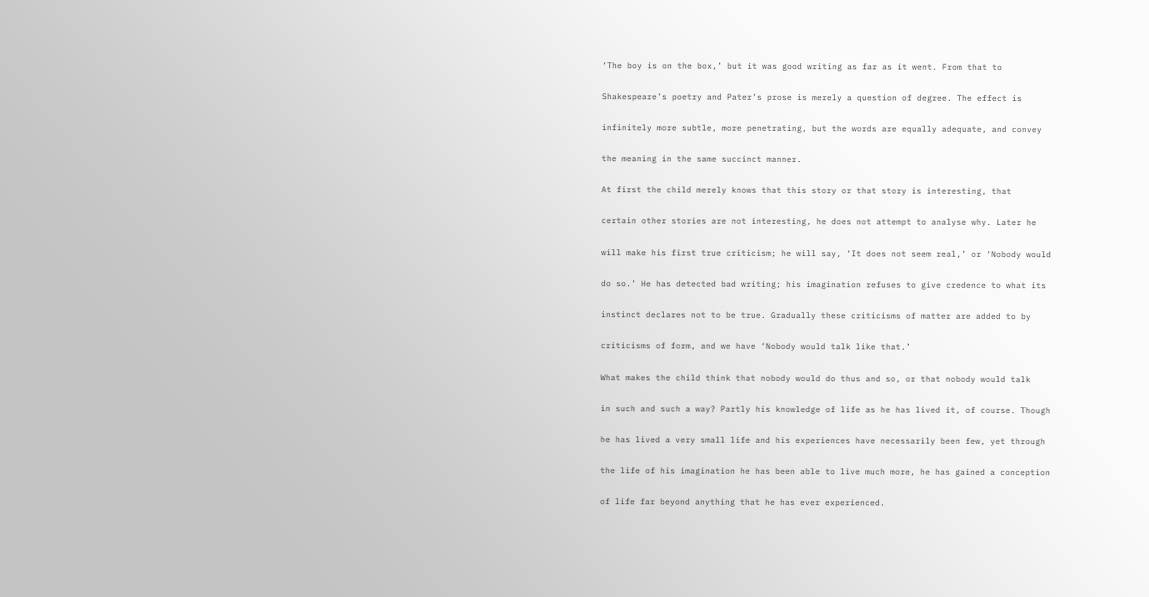‘The boy is on the box,’ but it was good writing as far as it went. From that to

Shakespeare’s poetry and Pater’s prose is merely a question of degree. The effect is

infinitely more subtle, more penetrating, but the words are equally adequate, and convey

the meaning in the same succinct manner.

At first the child merely knows that this story or that story is interesting, that

certain other stories are not interesting, he does not attempt to analyse why. Later he

will make his first true criticism; he will say, ‘It does not seem real,’ or ‘Nobody would

do so.’ He has detected bad writing; his imagination refuses to give credence to what its

instinct declares not to be true. Gradually these criticisms of matter are added to by

criticisms of form, and we have ‘Nobody would talk like that.’

What makes the child think that nobody would do thus and so, or that nobody would talk

in such and such a way? Partly his knowledge of life as he has lived it, of course. Though

he has lived a very small life and his experiences have necessarily been few, yet through

the life of his imagination he has been able to live much more, he has gained a conception

of life far beyond anything that he has ever experienced.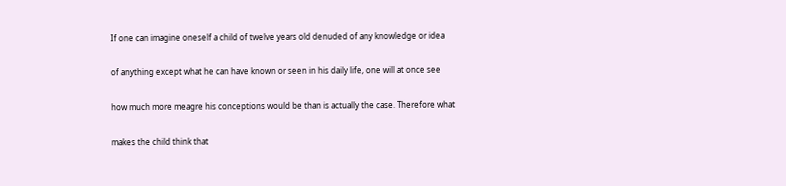If one can imagine oneself a child of twelve years old denuded of any knowledge or idea

of anything except what he can have known or seen in his daily life, one will at once see

how much more meagre his conceptions would be than is actually the case. Therefore what

makes the child think that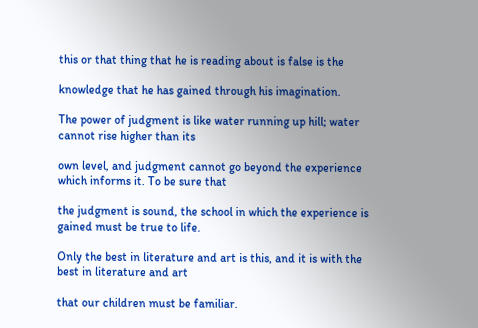this or that thing that he is reading about is false is the

knowledge that he has gained through his imagination.

The power of judgment is like water running up hill; water cannot rise higher than its

own level, and judgment cannot go beyond the experience which informs it. To be sure that

the judgment is sound, the school in which the experience is gained must be true to life.

Only the best in literature and art is this, and it is with the best in literature and art

that our children must be familiar.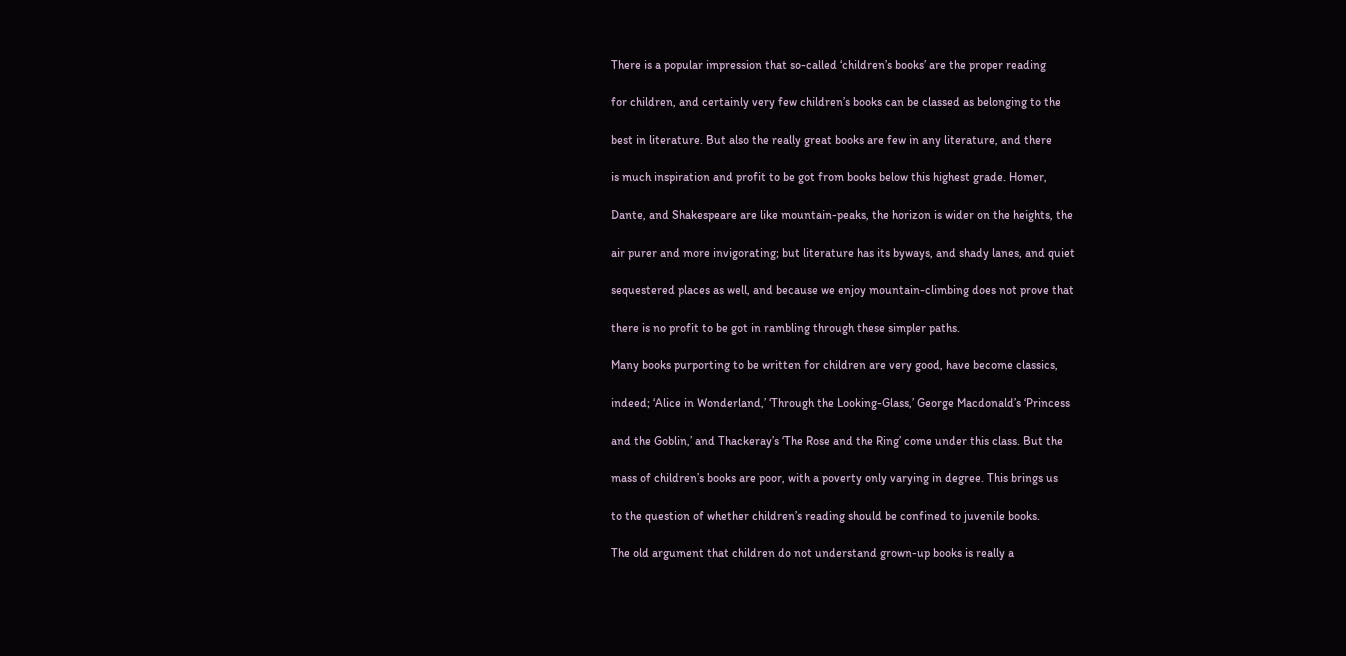There is a popular impression that so-called ‘children’s books’ are the proper reading

for children, and certainly very few children’s books can be classed as belonging to the

best in literature. But also the really great books are few in any literature, and there

is much inspiration and profit to be got from books below this highest grade. Homer,

Dante, and Shakespeare are like mountain-peaks, the horizon is wider on the heights, the

air purer and more invigorating; but literature has its byways, and shady lanes, and quiet

sequestered places as well, and because we enjoy mountain-climbing does not prove that

there is no profit to be got in rambling through these simpler paths.

Many books purporting to be written for children are very good, have become classics,

indeed; ‘Alice in Wonderland,’ ‘Through the Looking-Glass,’ George Macdonald’s ‘Princess

and the Goblin,’ and Thackeray’s ‘The Rose and the Ring’ come under this class. But the

mass of children’s books are poor, with a poverty only varying in degree. This brings us

to the question of whether children’s reading should be confined to juvenile books.

The old argument that children do not understand grown-up books is really a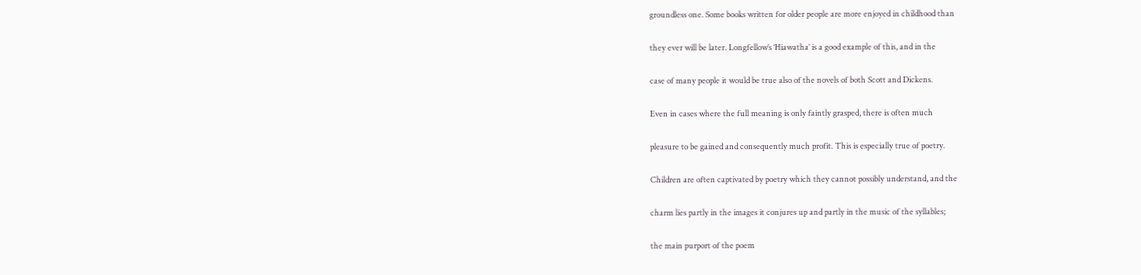groundless one. Some books written for older people are more enjoyed in childhood than

they ever will be later. Longfellow’s ‘Hiawatha’ is a good example of this, and in the

case of many people it would be true also of the novels of both Scott and Dickens.

Even in cases where the full meaning is only faintly grasped, there is often much

pleasure to be gained and consequently much profit. This is especially true of poetry.

Children are often captivated by poetry which they cannot possibly understand, and the

charm lies partly in the images it conjures up and partly in the music of the syllables;

the main purport of the poem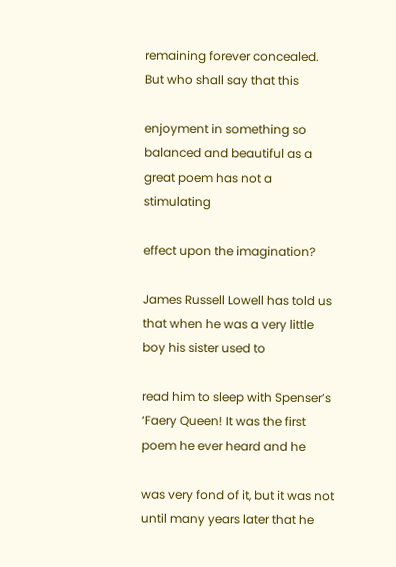remaining forever concealed. But who shall say that this

enjoyment in something so balanced and beautiful as a great poem has not a stimulating

effect upon the imagination?

James Russell Lowell has told us that when he was a very little boy his sister used to

read him to sleep with Spenser’s ‘Faery Queen! It was the first poem he ever heard and he

was very fond of it, but it was not until many years later that he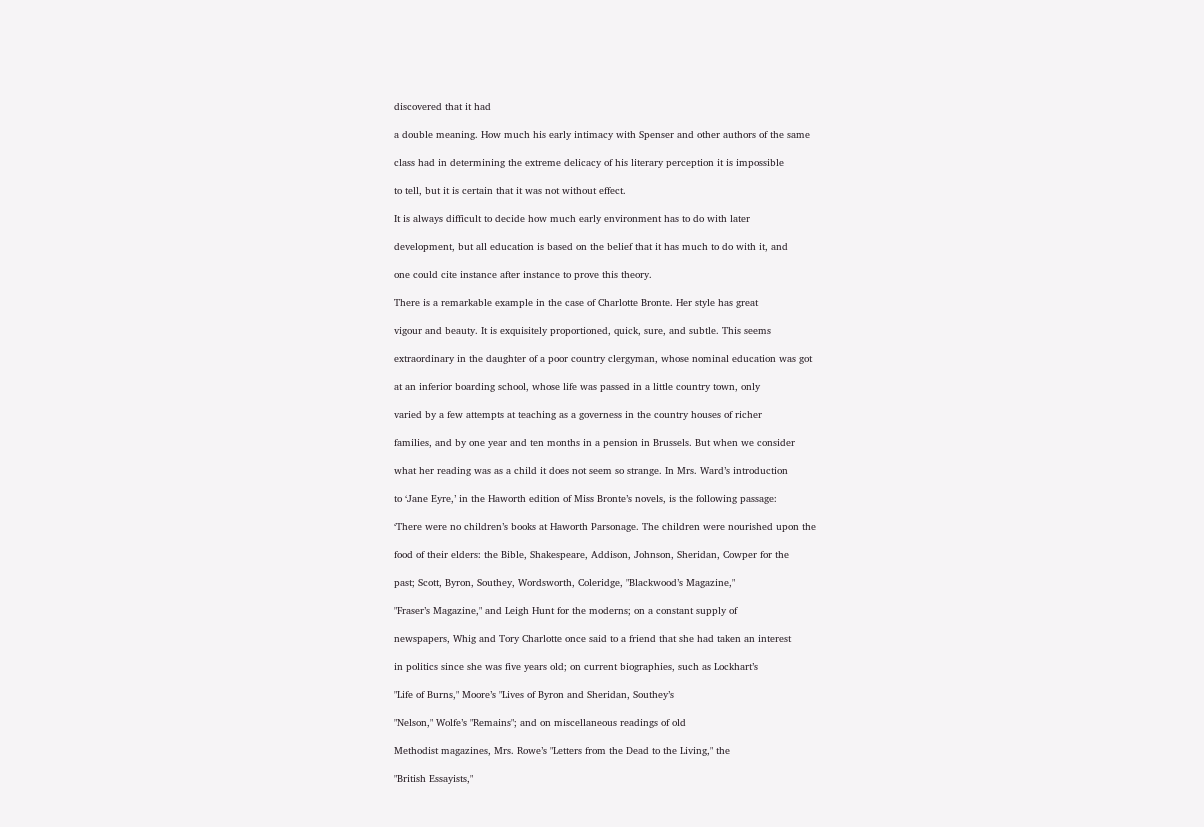discovered that it had

a double meaning. How much his early intimacy with Spenser and other authors of the same

class had in determining the extreme delicacy of his literary perception it is impossible

to tell, but it is certain that it was not without effect.

It is always difficult to decide how much early environment has to do with later

development, but all education is based on the belief that it has much to do with it, and

one could cite instance after instance to prove this theory.

There is a remarkable example in the case of Charlotte Bronte. Her style has great

vigour and beauty. It is exquisitely proportioned, quick, sure, and subtle. This seems

extraordinary in the daughter of a poor country clergyman, whose nominal education was got

at an inferior boarding school, whose life was passed in a little country town, only

varied by a few attempts at teaching as a governess in the country houses of richer

families, and by one year and ten months in a pension in Brussels. But when we consider

what her reading was as a child it does not seem so strange. In Mrs. Ward’s introduction

to ‘Jane Eyre,’ in the Haworth edition of Miss Bronte’s novels, is the following passage:

‘There were no children’s books at Haworth Parsonage. The children were nourished upon the

food of their elders: the Bible, Shakespeare, Addison, Johnson, Sheridan, Cowper for the

past; Scott, Byron, Southey, Wordsworth, Coleridge, "Blackwood’s Magazine,"

"Fraser’s Magazine," and Leigh Hunt for the moderns; on a constant supply of

newspapers, Whig and Tory Charlotte once said to a friend that she had taken an interest

in politics since she was five years old; on current biographies, such as Lockhart’s

"Life of Burns," Moore’s "Lives of Byron and Sheridan, Southey’s

"Nelson," Wolfe’s "Remains"; and on miscellaneous readings of old

Methodist magazines, Mrs. Rowe’s "Letters from the Dead to the Living," the

"British Essayists,"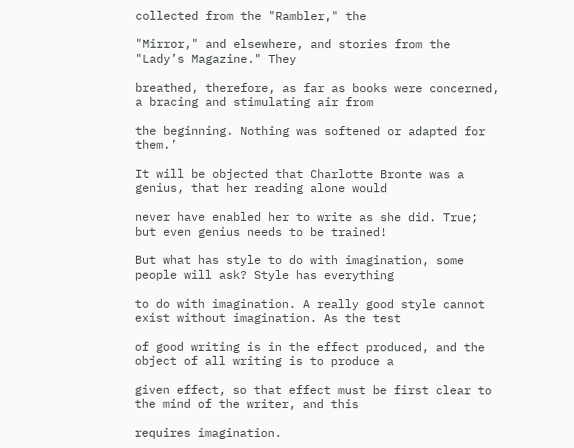collected from the "Rambler," the

"Mirror," and elsewhere, and stories from the "Lady’s Magazine." They

breathed, therefore, as far as books were concerned, a bracing and stimulating air from

the beginning. Nothing was softened or adapted for them.’

It will be objected that Charlotte Bronte was a genius, that her reading alone would

never have enabled her to write as she did. True; but even genius needs to be trained!

But what has style to do with imagination, some people will ask? Style has everything

to do with imagination. A really good style cannot exist without imagination. As the test

of good writing is in the effect produced, and the object of all writing is to produce a

given effect, so that effect must be first clear to the mind of the writer, and this

requires imagination.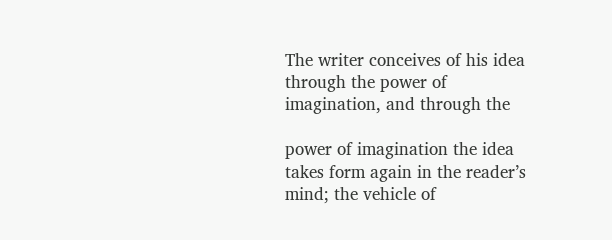The writer conceives of his idea through the power of imagination, and through the

power of imagination the idea takes form again in the reader’s mind; the vehicle of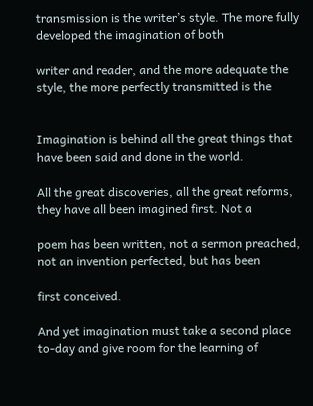transmission is the writer’s style. The more fully developed the imagination of both

writer and reader, and the more adequate the style, the more perfectly transmitted is the


Imagination is behind all the great things that have been said and done in the world.

All the great discoveries, all the great reforms, they have all been imagined first. Not a

poem has been written, not a sermon preached, not an invention perfected, but has been

first conceived.

And yet imagination must take a second place to-day and give room for the learning of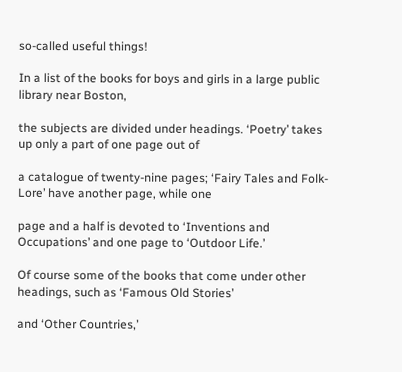so-called useful things!

In a list of the books for boys and girls in a large public library near Boston,

the subjects are divided under headings. ‘Poetry’ takes up only a part of one page out of

a catalogue of twenty-nine pages; ‘Fairy Tales and Folk-Lore’ have another page, while one

page and a half is devoted to ‘Inventions and Occupations’ and one page to ‘Outdoor Life.’

Of course some of the books that come under other headings, such as ‘Famous Old Stories’

and ‘Other Countries,’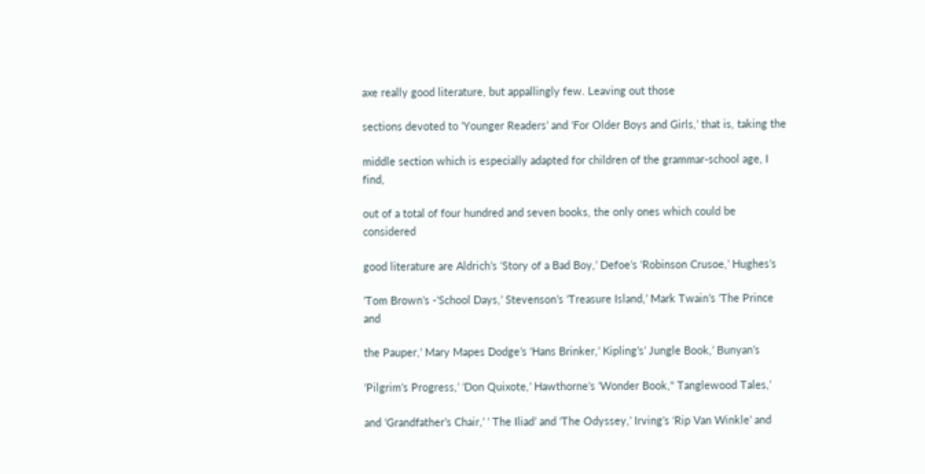axe really good literature, but appallingly few. Leaving out those

sections devoted to ‘Younger Readers’ and ‘For Older Boys and Girls,’ that is, taking the

middle section which is especially adapted for children of the grammar-school age, I find,

out of a total of four hundred and seven books, the only ones which could be considered

good literature are Aldrich’s ‘Story of a Bad Boy,’ Defoe’s ‘Robinson Crusoe,’ Hughes’s

‘Tom Brown’s -’School Days,’ Stevenson’s ‘Treasure Island,’ Mark Twain’s ‘The Prince and

the Pauper,’ Mary Mapes Dodge’s ‘Hans Brinker,’ Kipling’s’ Jungle Book,’ Bunyan’s

‘Pilgrim’s Progress,’ ‘Don Quixote,’ Hawthorne’s ‘Wonder Book," Tanglewood Tales,’

and ‘Grandfather’s Chair,’ ‘ The Iliad’ and ‘The Odyssey,’ Irving’s ‘Rip Van Winkle’ and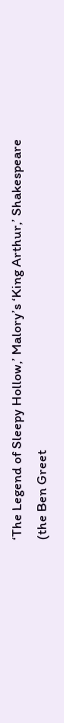‘The Legend of Sleepy Hollow,’ Malory’s ‘King Arthur,’ Shakespeare (the Ben Greet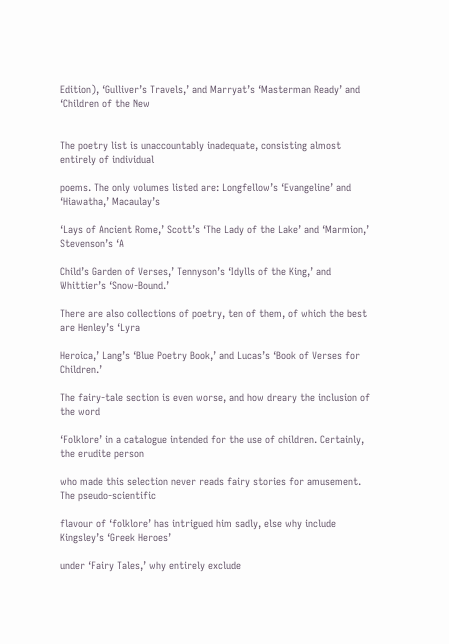Edition), ‘Gulliver’s Travels,’ and Marryat’s ‘Masterman Ready’ and ‘Children of the New


The poetry list is unaccountably inadequate, consisting almost entirely of individual

poems. The only volumes listed are: Longfellow’s ‘Evangeline’ and ‘Hiawatha,’ Macaulay’s

‘Lays of Ancient Rome,’ Scott’s ‘The Lady of the Lake’ and ‘Marmion,’ Stevenson’s ‘A

Child’s Garden of Verses,’ Tennyson’s ‘Idylls of the King,’ and Whittier’s ‘Snow-Bound.’

There are also collections of poetry, ten of them, of which the best are Henley’s ‘Lyra

Heroica,’ Lang’s ‘Blue Poetry Book,’ and Lucas’s ‘Book of Verses for Children.’

The fairy-tale section is even worse, and how dreary the inclusion of the word

‘Folklore’ in a catalogue intended for the use of children. Certainly, the erudite person

who made this selection never reads fairy stories for amusement. The pseudo-scientific

flavour of ‘folklore’ has intrigued him sadly, else why include Kingsley’s ‘Greek Heroes’

under ‘Fairy Tales,’ why entirely exclude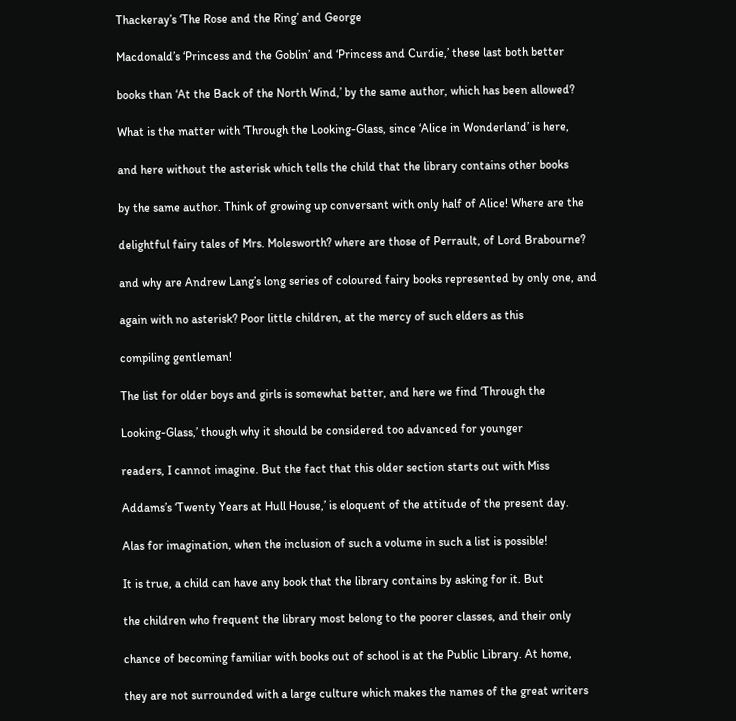Thackeray’s ‘The Rose and the Ring’ and George

Macdonald’s ‘Princess and the Goblin’ and ‘Princess and Curdie,’ these last both better

books than ‘At the Back of the North Wind,’ by the same author, which has been allowed?

What is the matter with ‘Through the Looking-Glass, since ‘Alice in Wonderland’ is here,

and here without the asterisk which tells the child that the library contains other books

by the same author. Think of growing up conversant with only half of Alice! Where are the

delightful fairy tales of Mrs. Molesworth? where are those of Perrault, of Lord Brabourne?

and why are Andrew Lang’s long series of coloured fairy books represented by only one, and

again with no asterisk? Poor little children, at the mercy of such elders as this

compiling gentleman!

The list for older boys and girls is somewhat better, and here we find ‘Through the

Looking-Glass,’ though why it should be considered too advanced for younger

readers, I cannot imagine. But the fact that this older section starts out with Miss

Addams’s ‘Twenty Years at Hull House,’ is eloquent of the attitude of the present day.

Alas for imagination, when the inclusion of such a volume in such a list is possible!

It is true, a child can have any book that the library contains by asking for it. But

the children who frequent the library most belong to the poorer classes, and their only

chance of becoming familiar with books out of school is at the Public Library. At home,

they are not surrounded with a large culture which makes the names of the great writers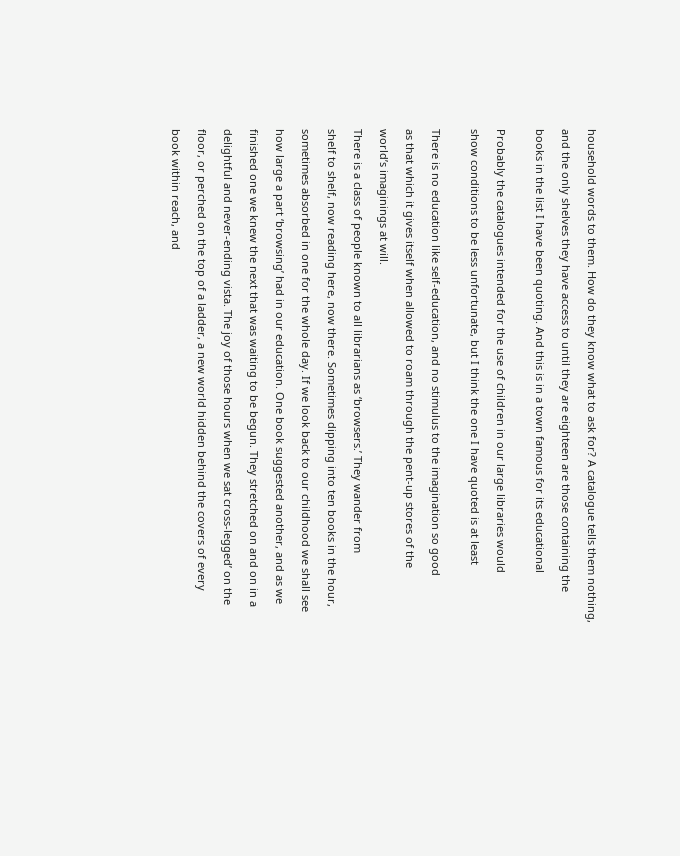household words to them. How do they know what to ask for? A catalogue tells them nothing,

and the only shelves they have access to until they are eighteen are those containing the

books in the list I have been quoting. And this is in a town famous for its educational


Probably the catalogues intended for the use of children in our large libraries would

show conditions to be less unfortunate, but I think the one I have quoted is at least


There is no education like self-education, and no stimulus to the imagination so good

as that which it gives itself when allowed to roam through the pent-up stores of the

world’s imaginings at will.

There is a class of people known to all librarians as ‘browsers.’ They wander from

shelf to shelf, now reading here, now there. Sometimes dipping into ten books in the hour,

sometimes absorbed in one for the whole day. If we look back to our childhood we shall see

how large a part ‘browsing’ had in our education. One book suggested another, and as we

finished one we knew the next that was waiting to be begun. They stretched on and on in a

delightful and never-ending vista. The joy of those hours when we sat cross-legged’ on the

floor, or perched on the top of a ladder, a new world hidden behind the covers of every

book within reach, and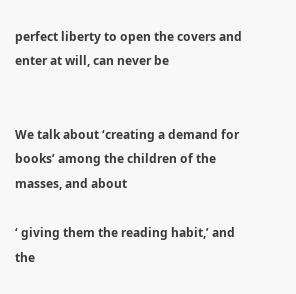perfect liberty to open the covers and enter at will, can never be


We talk about ‘creating a demand for books’ among the children of the masses, and about

‘ giving them the reading habit,’ and the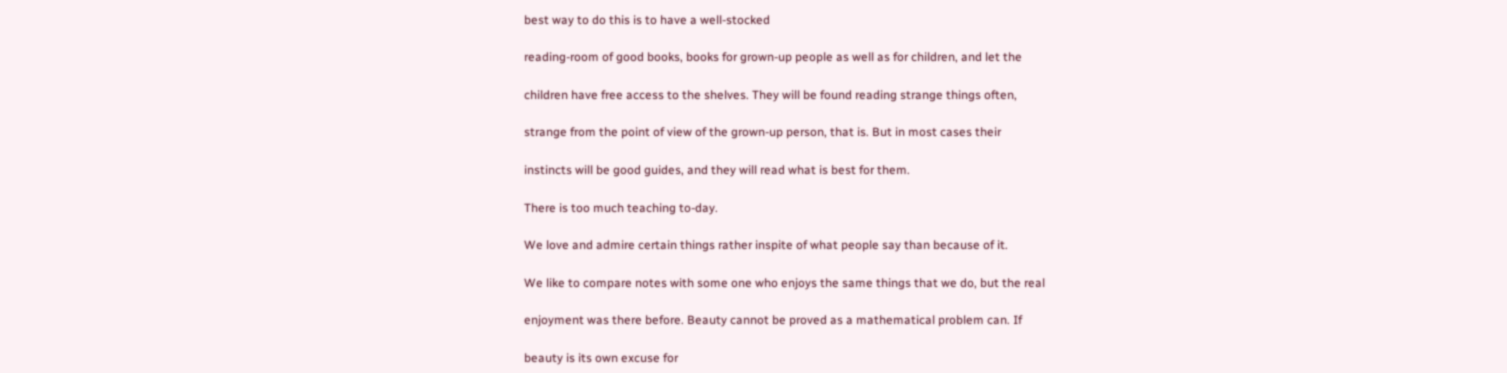best way to do this is to have a well-stocked

reading-room of good books, books for grown-up people as well as for children, and let the

children have free access to the shelves. They will be found reading strange things often,

strange from the point of view of the grown-up person, that is. But in most cases their

instincts will be good guides, and they will read what is best for them.

There is too much teaching to-day.

We love and admire certain things rather inspite of what people say than because of it.

We like to compare notes with some one who enjoys the same things that we do, but the real

enjoyment was there before. Beauty cannot be proved as a mathematical problem can. If

beauty is its own excuse for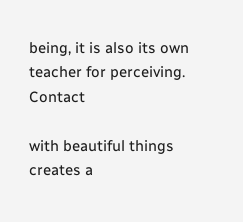being, it is also its own teacher for perceiving. Contact

with beautiful things creates a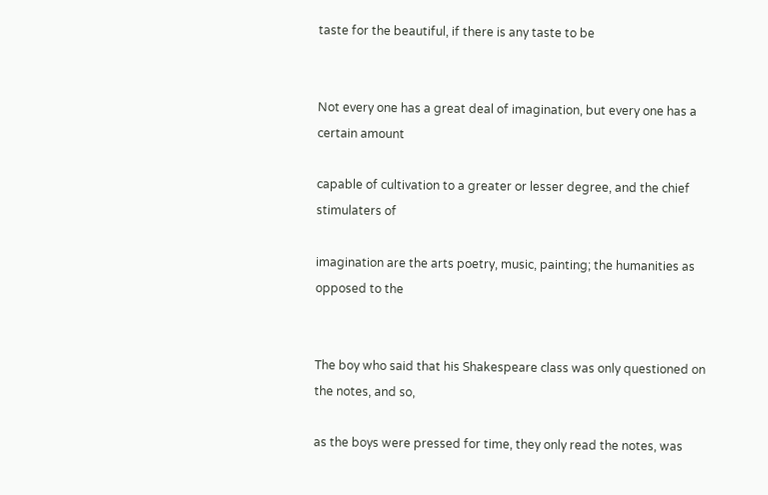taste for the beautiful, if there is any taste to be


Not every one has a great deal of imagination, but every one has a certain amount

capable of cultivation to a greater or lesser degree, and the chief stimulaters of

imagination are the arts poetry, music, painting; the humanities as opposed to the


The boy who said that his Shakespeare class was only questioned on the notes, and so,

as the boys were pressed for time, they only read the notes, was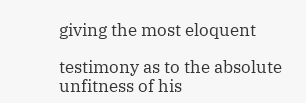giving the most eloquent

testimony as to the absolute unfitness of his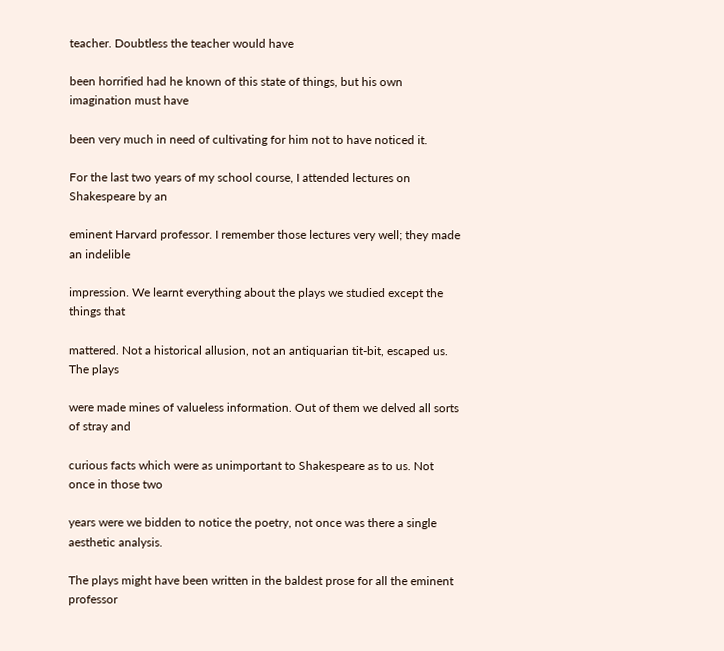teacher. Doubtless the teacher would have

been horrified had he known of this state of things, but his own imagination must have

been very much in need of cultivating for him not to have noticed it.

For the last two years of my school course, I attended lectures on Shakespeare by an

eminent Harvard professor. I remember those lectures very well; they made an indelible

impression. We learnt everything about the plays we studied except the things that

mattered. Not a historical allusion, not an antiquarian tit-bit, escaped us. The plays

were made mines of valueless information. Out of them we delved all sorts of stray and

curious facts which were as unimportant to Shakespeare as to us. Not once in those two

years were we bidden to notice the poetry, not once was there a single aesthetic analysis.

The plays might have been written in the baldest prose for all the eminent professor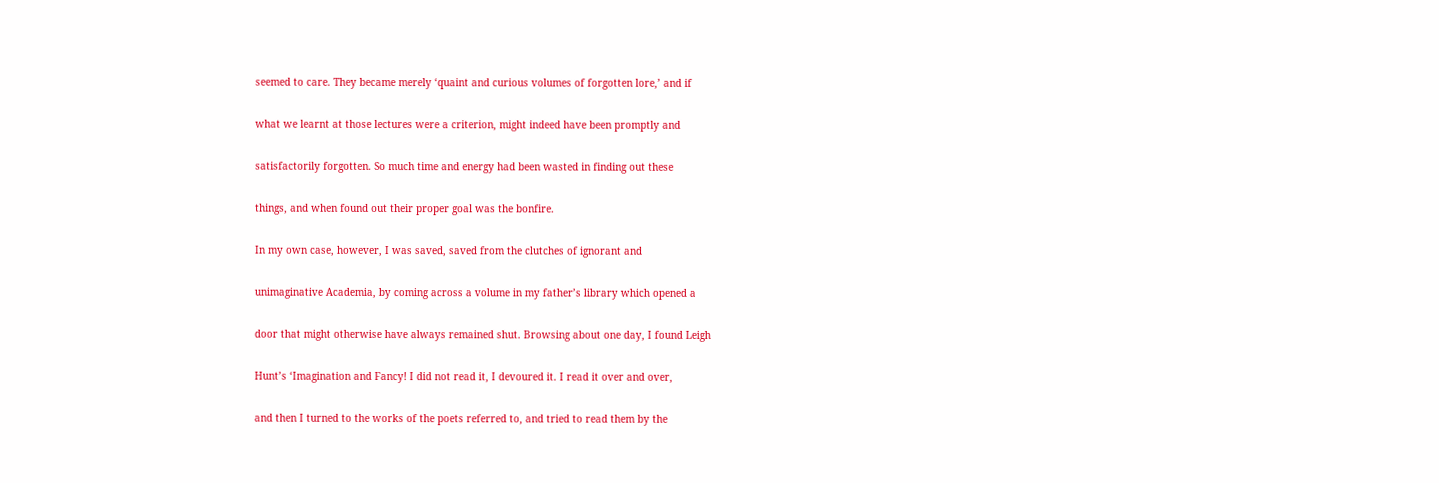seemed to care. They became merely ‘quaint and curious volumes of forgotten lore,’ and if

what we learnt at those lectures were a criterion, might indeed have been promptly and

satisfactorily forgotten. So much time and energy had been wasted in finding out these

things, and when found out their proper goal was the bonfire.

In my own case, however, I was saved, saved from the clutches of ignorant and

unimaginative Academia, by coming across a volume in my father’s library which opened a

door that might otherwise have always remained shut. Browsing about one day, I found Leigh

Hunt’s ‘Imagination and Fancy! I did not read it, I devoured it. I read it over and over,

and then I turned to the works of the poets referred to, and tried to read them by the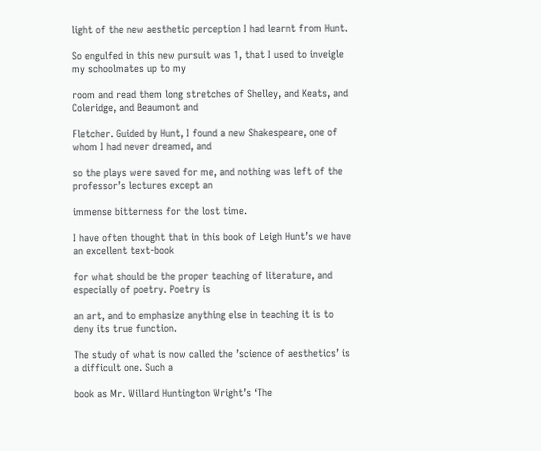light of the new aesthetic perception I had learnt from Hunt.

So engulfed in this new pursuit was 1, that I used to inveigle my schoolmates up to my

room and read them long stretches of Shelley, and Keats, and Coleridge, and Beaumont and

Fletcher. Guided by Hunt, I found a new Shakespeare, one of whom I had never dreamed, and

so the plays were saved for me, and nothing was left of the professor’s lectures except an

immense bitterness for the lost time.

I have often thought that in this book of Leigh Hunt’s we have an excellent text-book

for what should be the proper teaching of literature, and especially of poetry. Poetry is

an art, and to emphasize anything else in teaching it is to deny its true function.

The study of what is now called the ’science of aesthetics’ is a difficult one. Such a

book as Mr. Willard Huntington Wright’s ‘The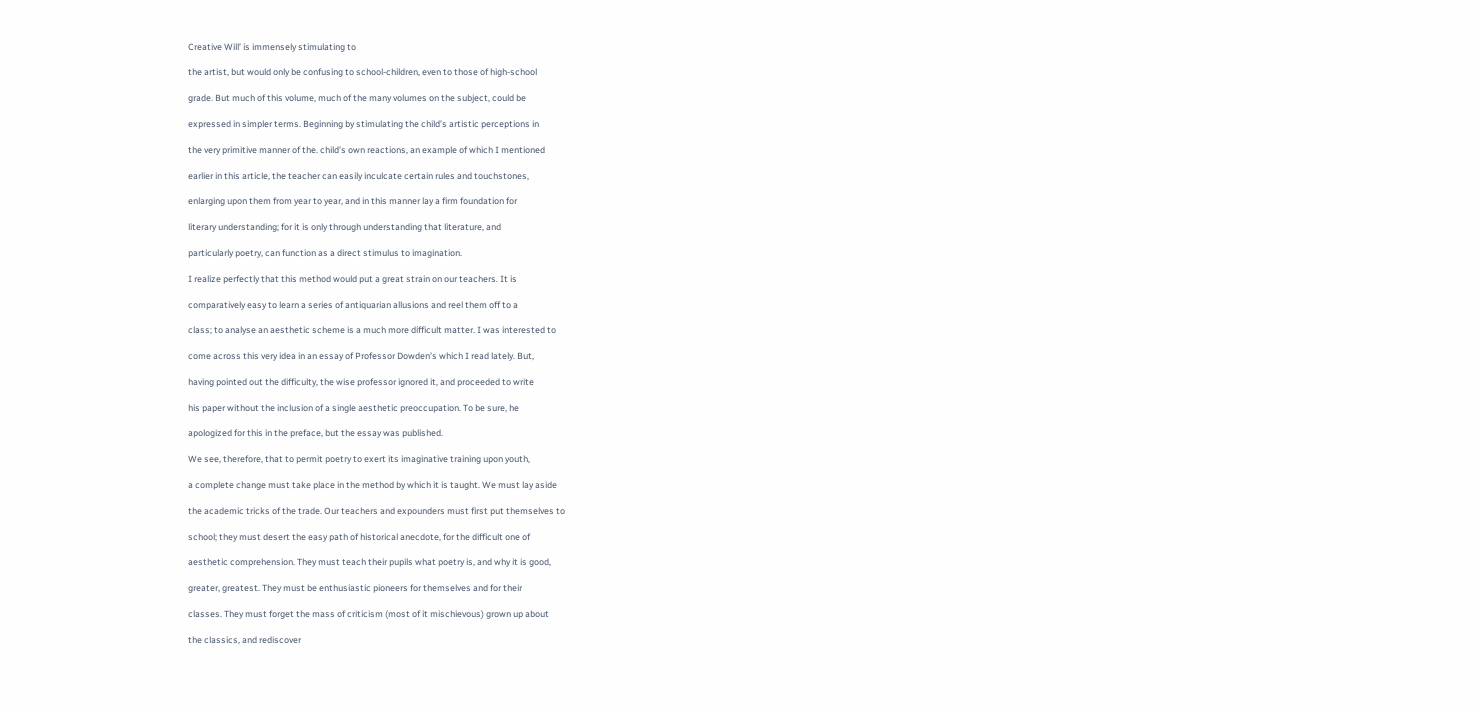Creative Will’ is immensely stimulating to

the artist, but would only be confusing to school-children, even to those of high-school

grade. But much of this volume, much of the many volumes on the subject, could be

expressed in simpler terms. Beginning by stimulating the child’s artistic perceptions in

the very primitive manner of the. child’s own reactions, an example of which I mentioned

earlier in this article, the teacher can easily inculcate certain rules and touchstones,

enlarging upon them from year to year, and in this manner lay a firm foundation for

literary understanding; for it is only through understanding that literature, and

particularly poetry, can function as a direct stimulus to imagination.

I realize perfectly that this method would put a great strain on our teachers. It is

comparatively easy to learn a series of antiquarian allusions and reel them off to a

class; to analyse an aesthetic scheme is a much more difficult matter. I was interested to

come across this very idea in an essay of Professor Dowden’s which I read lately. But,

having pointed out the difficulty, the wise professor ignored it, and proceeded to write

his paper without the inclusion of a single aesthetic preoccupation. To be sure, he

apologized for this in the preface, but the essay was published.

We see, therefore, that to permit poetry to exert its imaginative training upon youth,

a complete change must take place in the method by which it is taught. We must lay aside

the academic tricks of the trade. Our teachers and expounders must first put themselves to

school; they must desert the easy path of historical anecdote, for the difficult one of

aesthetic comprehension. They must teach their pupils what poetry is, and why it is good,

greater, greatest. They must be enthusiastic pioneers for themselves and for their

classes. They must forget the mass of criticism (most of it mischievous) grown up about

the classics, and rediscover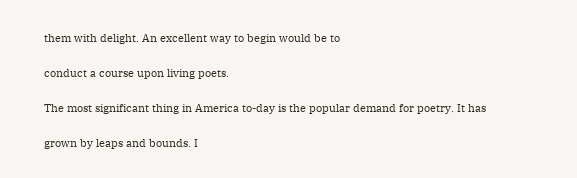them with delight. An excellent way to begin would be to

conduct a course upon living poets.

The most significant thing in America to-day is the popular demand for poetry. It has

grown by leaps and bounds. I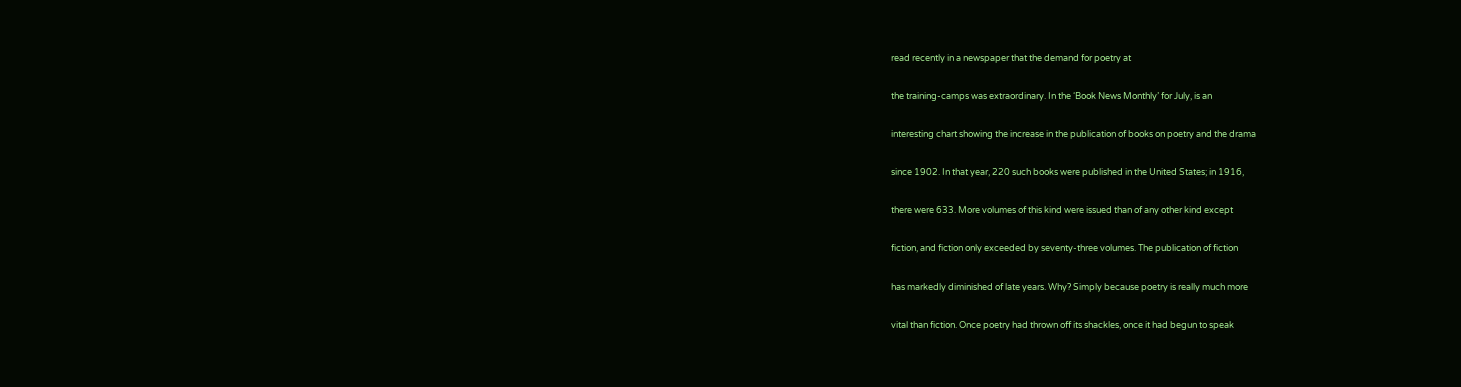read recently in a newspaper that the demand for poetry at

the training-camps was extraordinary. In the ‘Book News Monthly’ for July, is an

interesting chart showing the increase in the publication of books on poetry and the drama

since 1902. In that year, 220 such books were published in the United States; in 1916,

there were 633. More volumes of this kind were issued than of any other kind except

fiction, and fiction only exceeded by seventy-three volumes. The publication of fiction

has markedly diminished of late years. Why? Simply because poetry is really much more

vital than fiction. Once poetry had thrown off its shackles, once it had begun to speak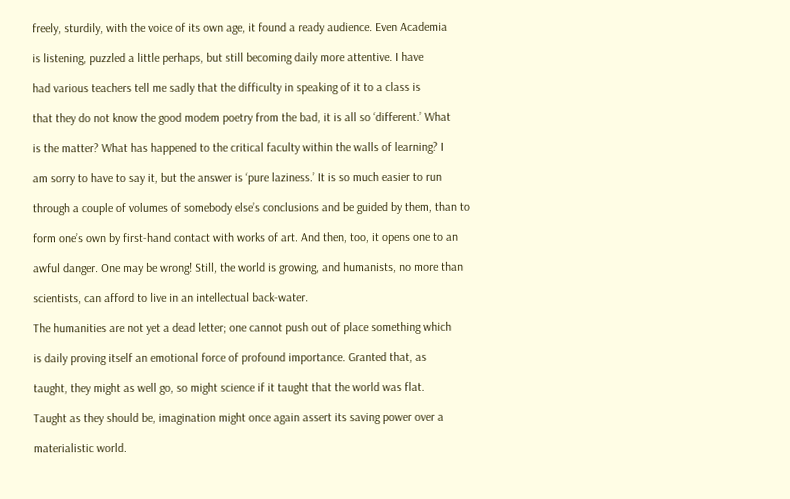freely, sturdily, with the voice of its own age, it found a ready audience. Even Academia

is listening, puzzled a little perhaps, but still becoming daily more attentive. I have

had various teachers tell me sadly that the difficulty in speaking of it to a class is

that they do not know the good modem poetry from the bad, it is all so ‘different.’ What

is the matter? What has happened to the critical faculty within the walls of learning? I

am sorry to have to say it, but the answer is ‘pure laziness.’ It is so much easier to run

through a couple of volumes of somebody else’s conclusions and be guided by them, than to

form one’s own by first-hand contact with works of art. And then, too, it opens one to an

awful danger. One may be wrong! Still, the world is growing, and humanists, no more than

scientists, can afford to live in an intellectual back-water.

The humanities are not yet a dead letter; one cannot push out of place something which

is daily proving itself an emotional force of profound importance. Granted that, as

taught, they might as well go, so might science if it taught that the world was flat.

Taught as they should be, imagination might once again assert its saving power over a

materialistic world.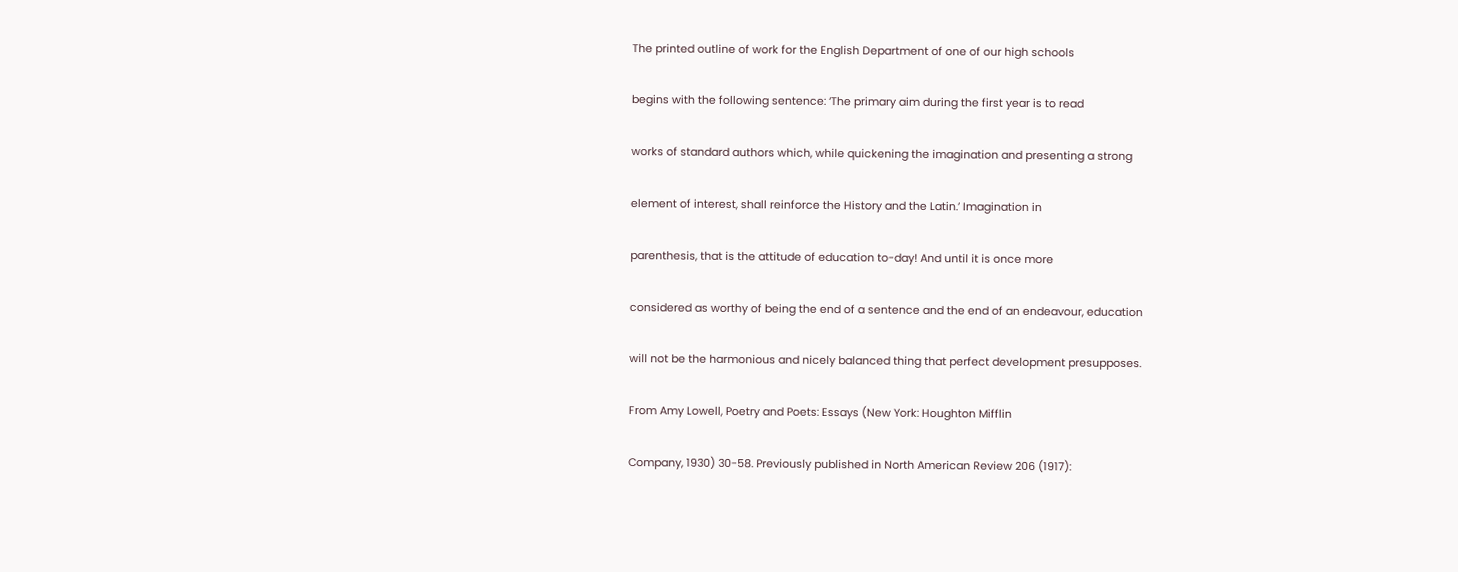The printed outline of work for the English Department of one of our high schools

begins with the following sentence: ‘The primary aim during the first year is to read

works of standard authors which, while quickening the imagination and presenting a strong

element of interest, shall reinforce the History and the Latin.’ Imagination in

parenthesis, that is the attitude of education to-day! And until it is once more

considered as worthy of being the end of a sentence and the end of an endeavour, education

will not be the harmonious and nicely balanced thing that perfect development presupposes.

From Amy Lowell, Poetry and Poets: Essays (New York: Houghton Mifflin

Company, 1930) 30-58. Previously published in North American Review 206 (1917):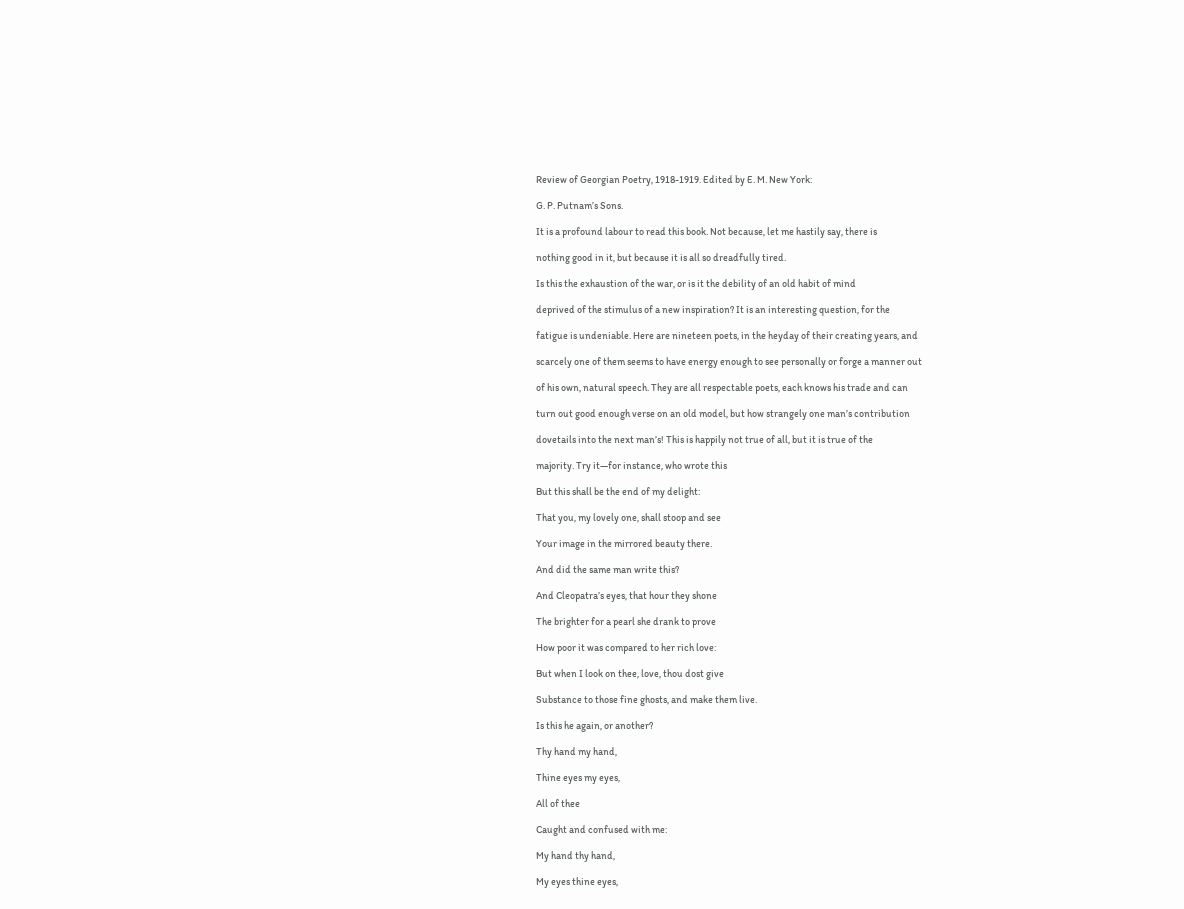Review of Georgian Poetry, 1918-1919. Edited by E. M. New York:

G. P. Putnam’s Sons.

It is a profound labour to read this book. Not because, let me hastily say, there is

nothing good in it, but because it is all so dreadfully tired.

Is this the exhaustion of the war, or is it the debility of an old habit of mind

deprived of the stimulus of a new inspiration? It is an interesting question, for the

fatigue is undeniable. Here are nineteen poets, in the heyday of their creating years, and

scarcely one of them seems to have energy enough to see personally or forge a manner out

of his own, natural speech. They are all respectable poets, each knows his trade and can

turn out good enough verse on an old model, but how strangely one man’s contribution

dovetails into the next man’s! This is happily not true of all, but it is true of the

majority. Try it—for instance, who wrote this

But this shall be the end of my delight:

That you, my lovely one, shall stoop and see

Your image in the mirrored beauty there.

And did the same man write this?

And Cleopatra’s eyes, that hour they shone

The brighter for a pearl she drank to prove

How poor it was compared to her rich love:

But when I look on thee, love, thou dost give

Substance to those fine ghosts, and make them live.

Is this he again, or another?

Thy hand my hand,

Thine eyes my eyes,

All of thee

Caught and confused with me:

My hand thy hand,

My eyes thine eyes,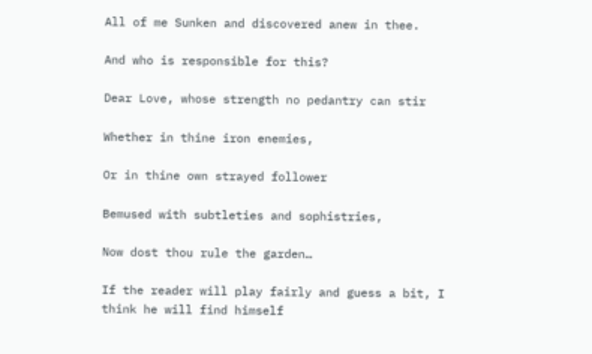All of me Sunken and discovered anew in thee.

And who is responsible for this?

Dear Love, whose strength no pedantry can stir

Whether in thine iron enemies,

Or in thine own strayed follower

Bemused with subtleties and sophistries,

Now dost thou rule the garden…

If the reader will play fairly and guess a bit, I think he will find himself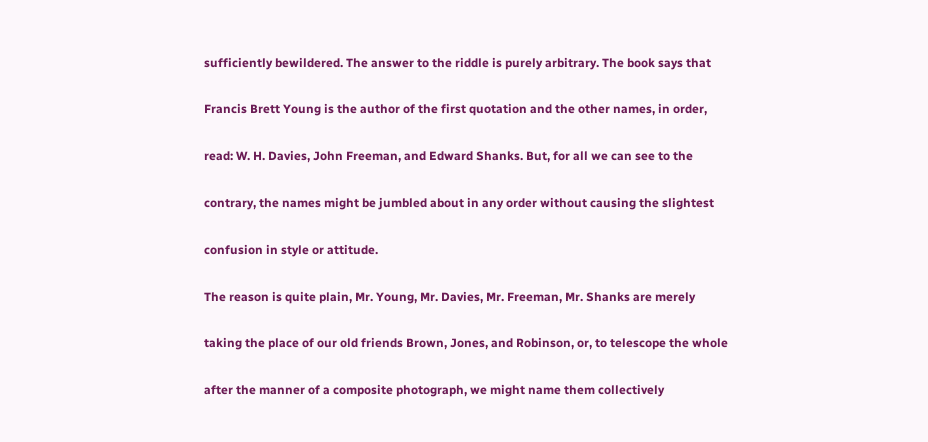sufficiently bewildered. The answer to the riddle is purely arbitrary. The book says that

Francis Brett Young is the author of the first quotation and the other names, in order,

read: W. H. Davies, John Freeman, and Edward Shanks. But, for all we can see to the

contrary, the names might be jumbled about in any order without causing the slightest

confusion in style or attitude.

The reason is quite plain, Mr. Young, Mr. Davies, Mr. Freeman, Mr. Shanks are merely

taking the place of our old friends Brown, Jones, and Robinson, or, to telescope the whole

after the manner of a composite photograph, we might name them collectively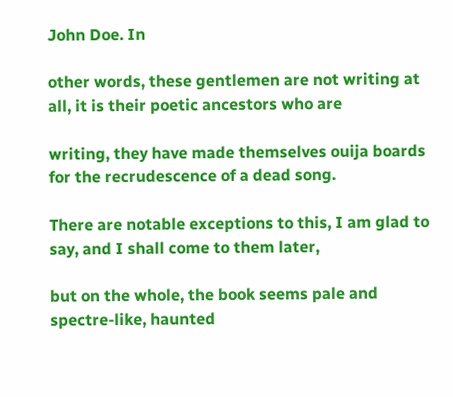John Doe. In

other words, these gentlemen are not writing at all, it is their poetic ancestors who are

writing, they have made themselves ouija boards for the recrudescence of a dead song.

There are notable exceptions to this, I am glad to say, and I shall come to them later,

but on the whole, the book seems pale and spectre-like, haunted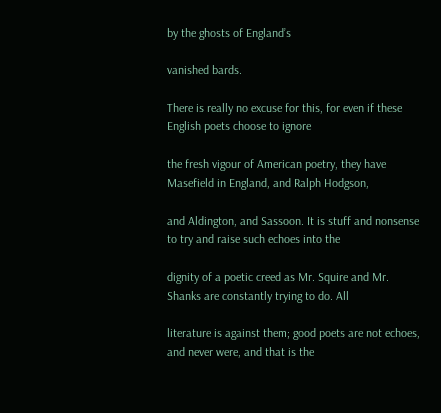by the ghosts of England’s

vanished bards.

There is really no excuse for this, for even if these English poets choose to ignore

the fresh vigour of American poetry, they have Masefield in England, and Ralph Hodgson,

and Aldington, and Sassoon. It is stuff and nonsense to try and raise such echoes into the

dignity of a poetic creed as Mr. Squire and Mr. Shanks are constantly trying to do. All

literature is against them; good poets are not echoes, and never were, and that is the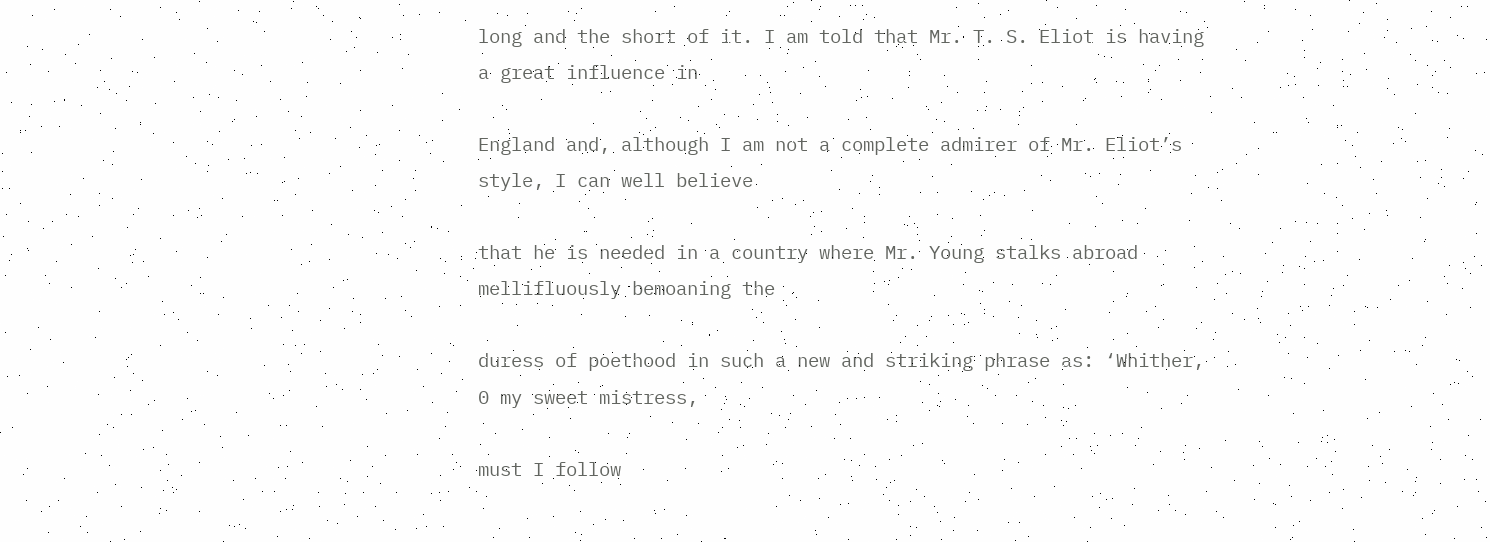long and the short of it. I am told that Mr. T. S. Eliot is having a great influence in

England and, although I am not a complete admirer of Mr. Eliot’s style, I can well believe

that he is needed in a country where Mr. Young stalks abroad mellifluously bemoaning the

duress of poethood in such a new and striking phrase as: ‘Whither, 0 my sweet mistress,

must I follow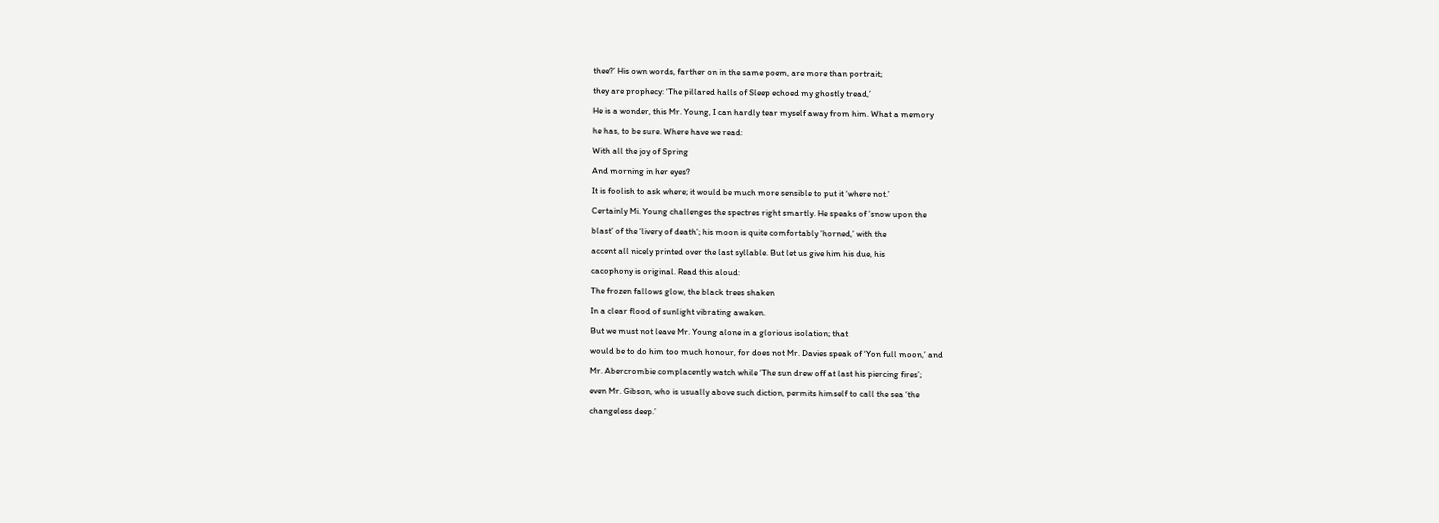thee?’ His own words, farther on in the same poem, are more than portrait;

they are prophecy: ‘The pillared halls of Sleep echoed my ghostly tread,’

He is a wonder, this Mr. Young, I can hardly tear myself away from him. What a memory

he has, to be sure. Where have we read:

With all the joy of Spring

And morning in her eyes?

It is foolish to ask where; it would be much more sensible to put it ‘where not.’

Certainly Mi. Young challenges the spectres right smartly. He speaks of ’snow upon the

blast’ of the ‘livery of death’; his moon is quite comfortably ‘horned,’ with the

accent all nicely printed over the last syllable. But let us give him his due, his

cacophony is original. Read this aloud:

The frozen fallows glow, the black trees shaken

In a clear flood of sunlight vibrating awaken.

But we must not leave Mr. Young alone in a glorious isolation; that

would be to do him too much honour, for does not Mr. Davies speak of ‘Yon full moon,’ and

Mr. Abercrombie complacently watch while ‘The sun drew off at last his piercing fires’;

even Mr. Gibson, who is usually above such diction, permits himself to call the sea ‘the

changeless deep.’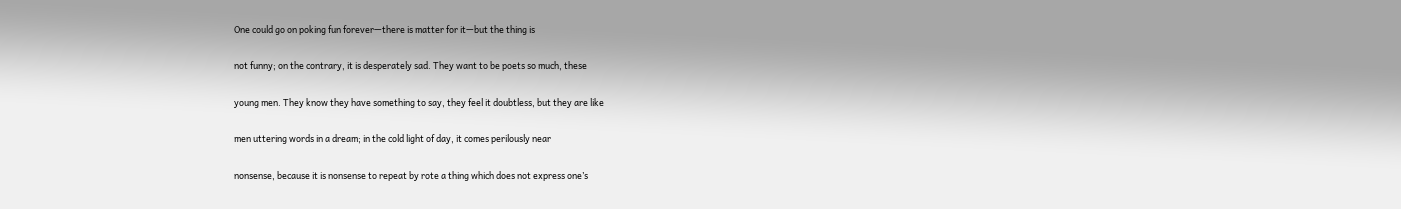One could go on poking fun forever—there is matter for it—but the thing is

not funny; on the contrary, it is desperately sad. They want to be poets so much, these

young men. They know they have something to say, they feel it doubtless, but they are like

men uttering words in a dream; in the cold light of day, it comes perilously near

nonsense, because it is nonsense to repeat by rote a thing which does not express one’s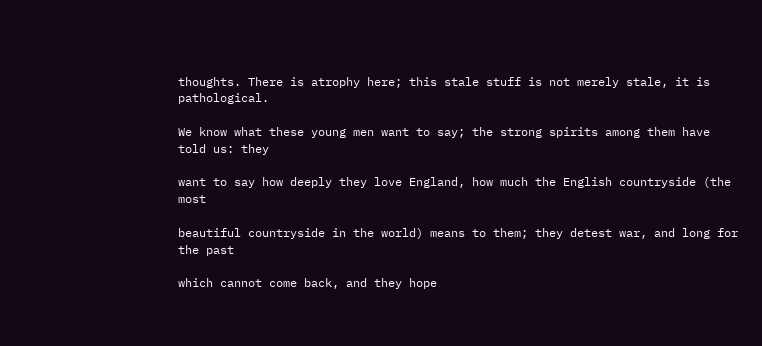thoughts. There is atrophy here; this stale stuff is not merely stale, it is pathological.

We know what these young men want to say; the strong spirits among them have told us: they

want to say how deeply they love England, how much the English countryside (the most

beautiful countryside in the world) means to them; they detest war, and long for the past

which cannot come back, and they hope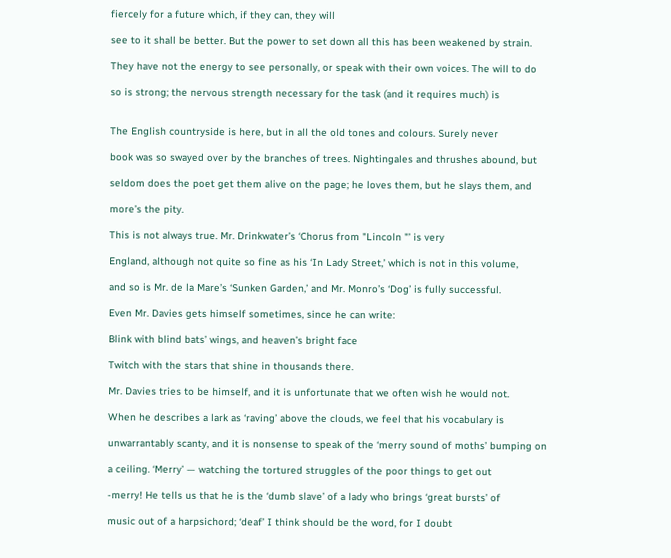fiercely for a future which, if they can, they will

see to it shall be better. But the power to set down all this has been weakened by strain.

They have not the energy to see personally, or speak with their own voices. The will to do

so is strong; the nervous strength necessary for the task (and it requires much) is


The English countryside is here, but in all the old tones and colours. Surely never

book was so swayed over by the branches of trees. Nightingales and thrushes abound, but

seldom does the poet get them alive on the page; he loves them, but he slays them, and

more’s the pity.

This is not always true. Mr. Drinkwater’s ‘Chorus from "Lincoln "’ is very

England, although not quite so fine as his ‘In Lady Street,’ which is not in this volume,

and so is Mr. de la Mare’s ‘Sunken Garden,’ and Mr. Monro’s ‘Dog’ is fully successful.

Even Mr. Davies gets himself sometimes, since he can write:

Blink with blind bats’ wings, and heaven’s bright face

Twitch with the stars that shine in thousands there.

Mr. Davies tries to be himself, and it is unfortunate that we often wish he would not.

When he describes a lark as ‘raving’ above the clouds, we feel that his vocabulary is

unwarrantably scanty, and it is nonsense to speak of the ‘merry sound of moths’ bumping on

a ceiling. ‘Merry’ — watching the tortured struggles of the poor things to get out

-merry! He tells us that he is the ‘dumb slave’ of a lady who brings ‘great bursts’ of

music out of a harpsichord; ‘deaf’ I think should be the word, for I doubt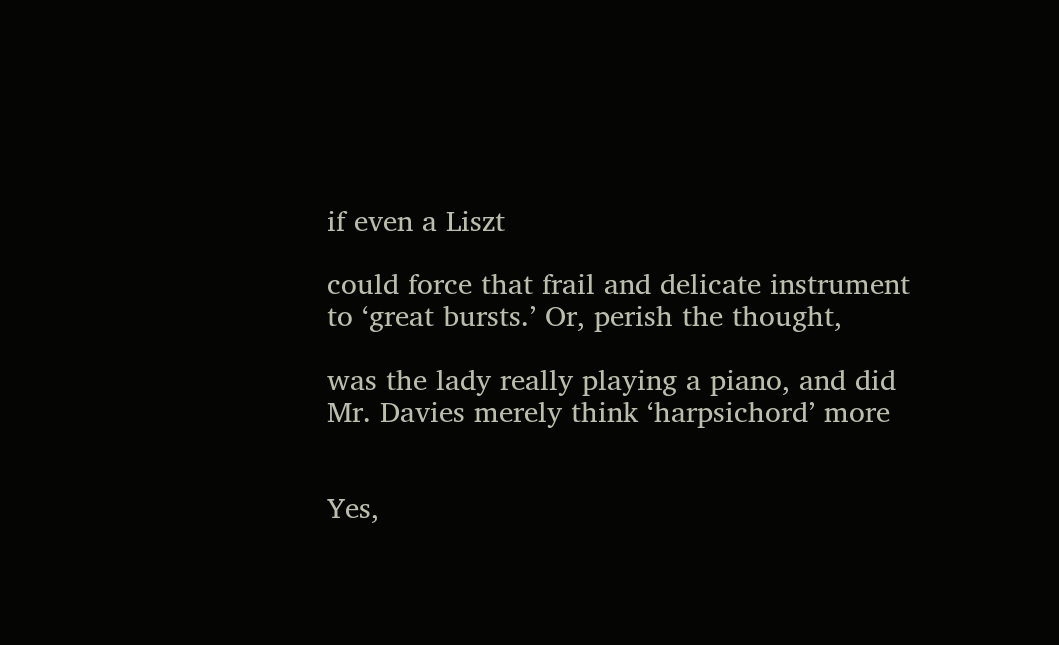if even a Liszt

could force that frail and delicate instrument to ‘great bursts.’ Or, perish the thought,

was the lady really playing a piano, and did Mr. Davies merely think ‘harpsichord’ more


Yes,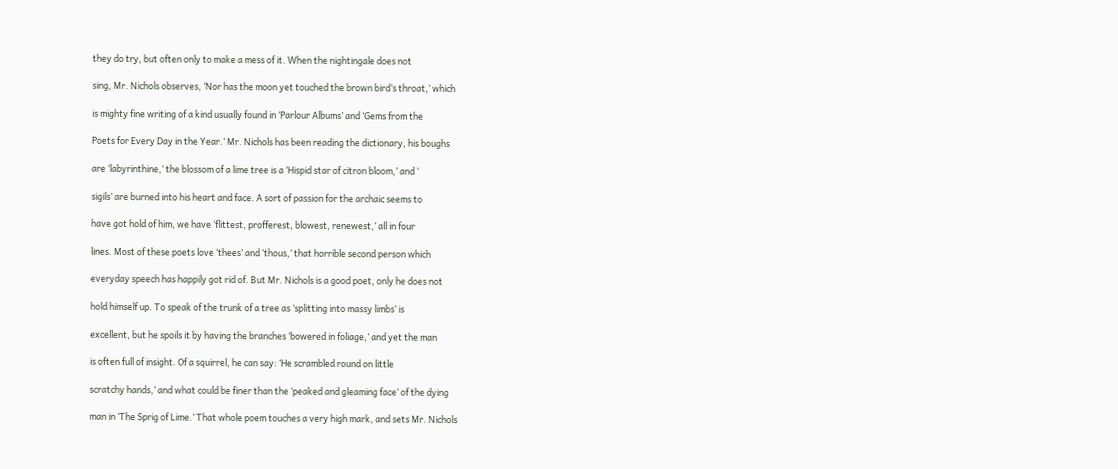they do try, but often only to make a mess of it. When the nightingale does not

sing, Mr. Nichols observes, ‘Nor has the moon yet touched the brown bird’s throat,’ which

is mighty fine writing of a kind usually found in ‘Parlour Albums’ and ‘Gems from the

Poets for Every Day in the Year.’ Mr. Nichols has been reading the dictionary, his boughs

are ‘labyrinthine,’ the blossom of a lime tree is a ‘Hispid star of citron bloom,’ and ‘

sigils’ are burned into his heart and face. A sort of passion for the archaic seems to

have got hold of him, we have ‘flittest, profferest, blowest, renewest,’ all in four

lines. Most of these poets love ‘thees’ and ‘thous,’ that horrible second person which

everyday speech has happily got rid of. But Mr. Nichols is a good poet, only he does not

hold himself up. To speak of the trunk of a tree as ‘splitting into massy limbs’ is

excellent, but he spoils it by having the branches ‘bowered in foliage,’ and yet the man

is often full of insight. Of a squirrel, he can say: ‘He scrambled round on little

scratchy hands,’ and what could be finer than the ‘peaked and gleaming face’ of the dying

man in ‘The Sprig of Lime.’ That whole poem touches a very high mark, and sets Mr. Nichols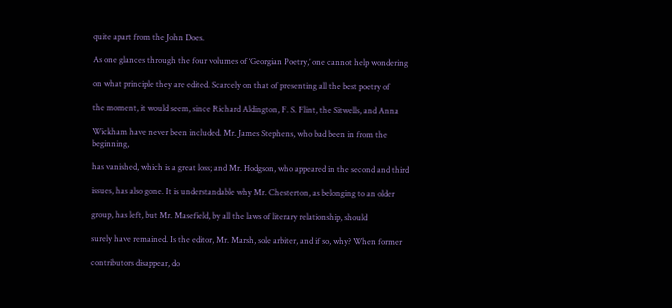quite apart from the John Does.

As one glances through the four volumes of ‘Georgian Poetry,’ one cannot help wondering

on what principle they are edited. Scarcely on that of presenting all the best poetry of

the moment, it would seem, since Richard Aldington, F. S. Flint, the Sitwells, and Anna

Wickham have never been included. Mr. James Stephens, who bad been in from the beginning,

has vanished, which is a great loss; and Mr. Hodgson, who appeared in the second and third

issues, has also gone. It is understandable why Mr. Chesterton, as belonging to an older

group, has left, but Mr. Masefield, by all the laws of literary relationship, should

surely have remained. Is the editor, Mr. Marsh, sole arbiter, and if so, why? When former

contributors disappear, do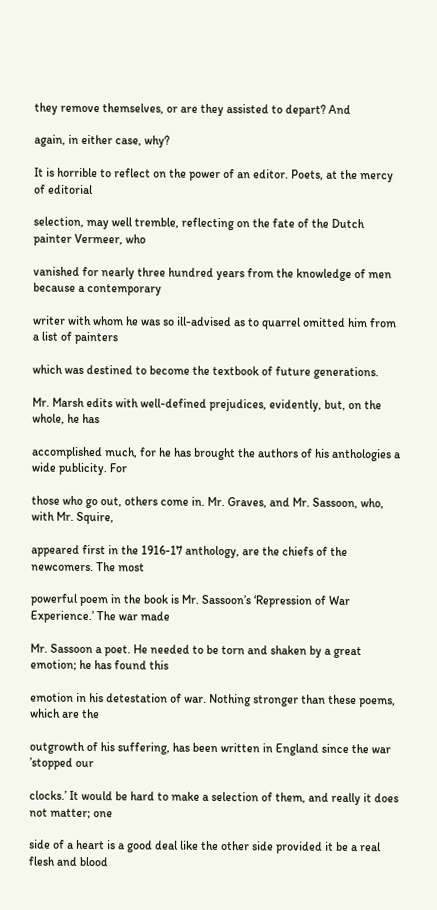they remove themselves, or are they assisted to depart? And

again, in either case, why?

It is horrible to reflect on the power of an editor. Poets, at the mercy of editorial

selection, may well tremble, reflecting on the fate of the Dutch painter Vermeer, who

vanished for nearly three hundred years from the knowledge of men because a contemporary

writer with whom he was so ill-advised as to quarrel omitted him from a list of painters

which was destined to become the textbook of future generations.

Mr. Marsh edits with well-defined prejudices, evidently, but, on the whole, he has

accomplished much, for he has brought the authors of his anthologies a wide publicity. For

those who go out, others come in. Mr. Graves, and Mr. Sassoon, who, with Mr. Squire,

appeared first in the 1916-17 anthology, are the chiefs of the newcomers. The most

powerful poem in the book is Mr. Sassoon’s ‘Repression of War Experience.’ The war made

Mr. Sassoon a poet. He needed to be torn and shaken by a great emotion; he has found this

emotion in his detestation of war. Nothing stronger than these poems, which are the

outgrowth of his suffering, has been written in England since the war ’stopped our

clocks.’ It would be hard to make a selection of them, and really it does not matter; one

side of a heart is a good deal like the other side provided it be a real flesh and blood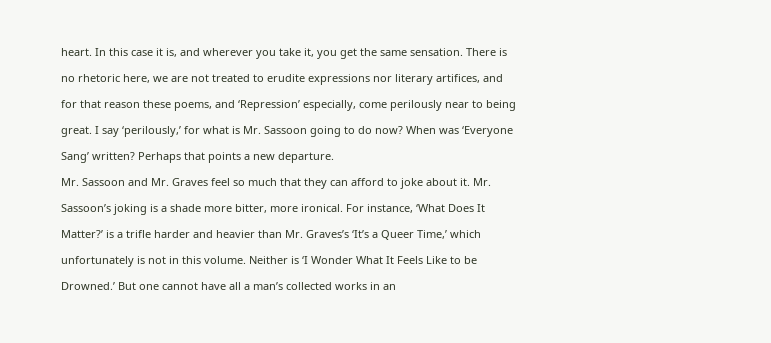heart. In this case it is, and wherever you take it, you get the same sensation. There is

no rhetoric here, we are not treated to erudite expressions nor literary artifices, and

for that reason these poems, and ‘Repression’ especially, come perilously near to being

great. I say ‘perilously,’ for what is Mr. Sassoon going to do now? When was ‘Everyone

Sang’ written? Perhaps that points a new departure.

Mr. Sassoon and Mr. Graves feel so much that they can afford to joke about it. Mr.

Sassoon’s joking is a shade more bitter, more ironical. For instance, ‘What Does It

Matter?’ is a trifle harder and heavier than Mr. Graves’s ‘It’s a Queer Time,’ which

unfortunately is not in this volume. Neither is ‘I Wonder What It Feels Like to be

Drowned.’ But one cannot have all a man’s collected works in an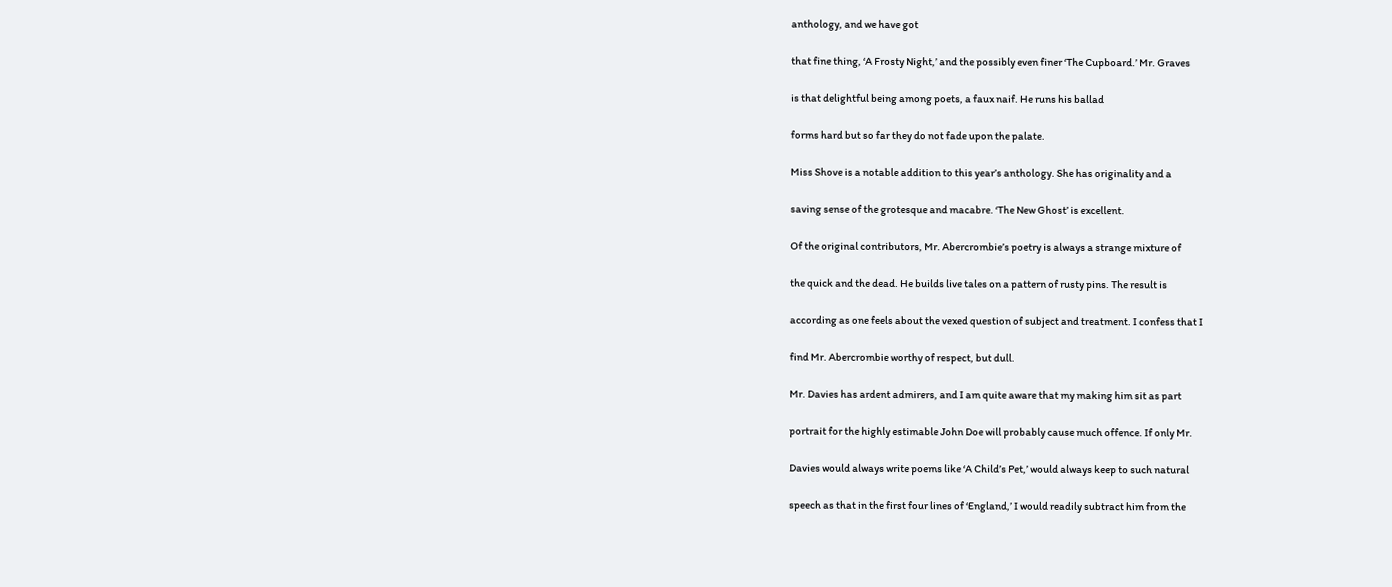anthology, and we have got

that fine thing, ‘A Frosty Night,’ and the possibly even finer ‘The Cupboard.’ Mr. Graves

is that delightful being among poets, a faux naif. He runs his ballad

forms hard but so far they do not fade upon the palate.

Miss Shove is a notable addition to this year’s anthology. She has originality and a

saving sense of the grotesque and macabre. ‘The New Ghost’ is excellent.

Of the original contributors, Mr. Abercrombie’s poetry is always a strange mixture of

the quick and the dead. He builds live tales on a pattern of rusty pins. The result is

according as one feels about the vexed question of subject and treatment. I confess that I

find Mr. Abercrombie worthy of respect, but dull.

Mr. Davies has ardent admirers, and I am quite aware that my making him sit as part

portrait for the highly estimable John Doe will probably cause much offence. If only Mr.

Davies would always write poems like ‘A Child’s Pet,’ would always keep to such natural

speech as that in the first four lines of ‘England,’ I would readily subtract him from the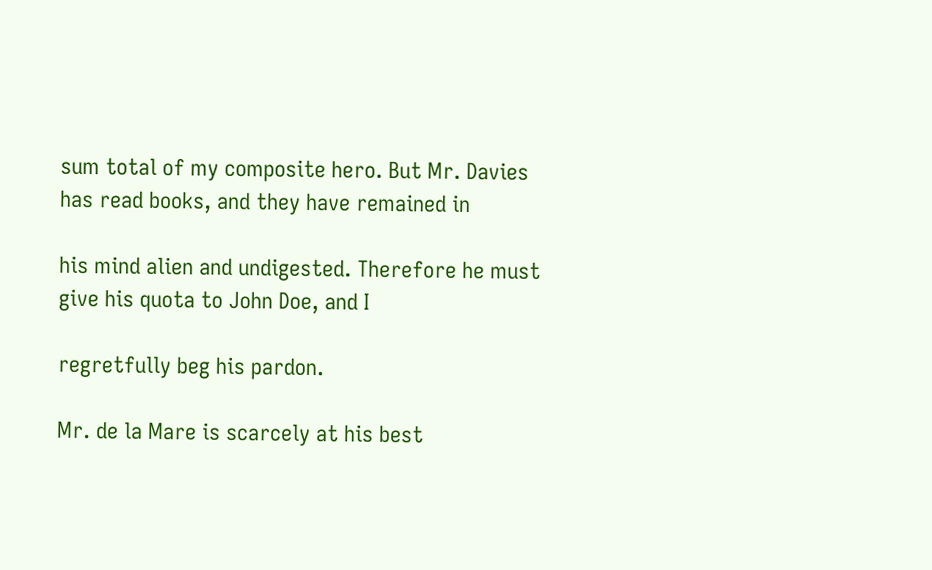sum total of my composite hero. But Mr. Davies has read books, and they have remained in

his mind alien and undigested. Therefore he must give his quota to John Doe, and I

regretfully beg his pardon.

Mr. de la Mare is scarcely at his best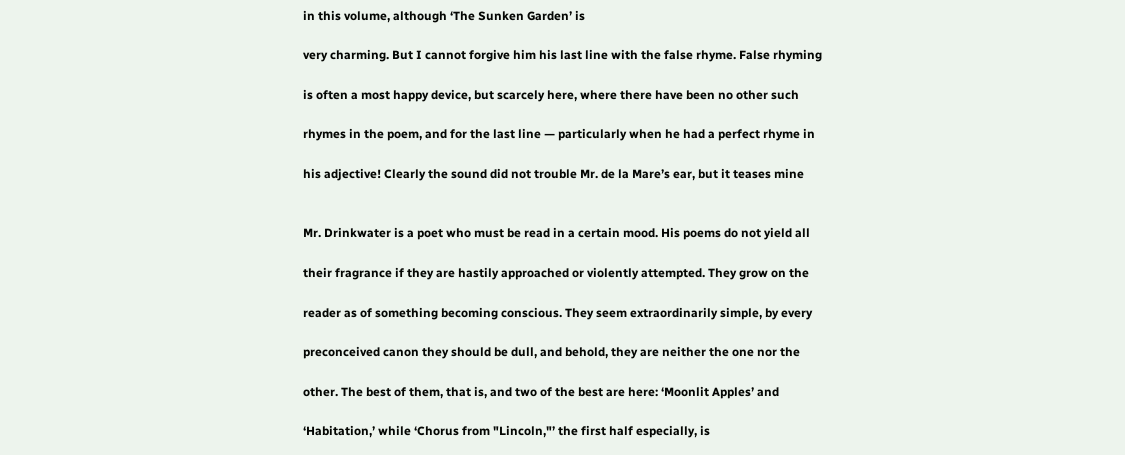in this volume, although ‘The Sunken Garden’ is

very charming. But I cannot forgive him his last line with the false rhyme. False rhyming

is often a most happy device, but scarcely here, where there have been no other such

rhymes in the poem, and for the last line — particularly when he had a perfect rhyme in

his adjective! Clearly the sound did not trouble Mr. de la Mare’s ear, but it teases mine


Mr. Drinkwater is a poet who must be read in a certain mood. His poems do not yield all

their fragrance if they are hastily approached or violently attempted. They grow on the

reader as of something becoming conscious. They seem extraordinarily simple, by every

preconceived canon they should be dull, and behold, they are neither the one nor the

other. The best of them, that is, and two of the best are here: ‘Moonlit Apples’ and

‘Habitation,’ while ‘Chorus from "Lincoln,"’ the first half especially, is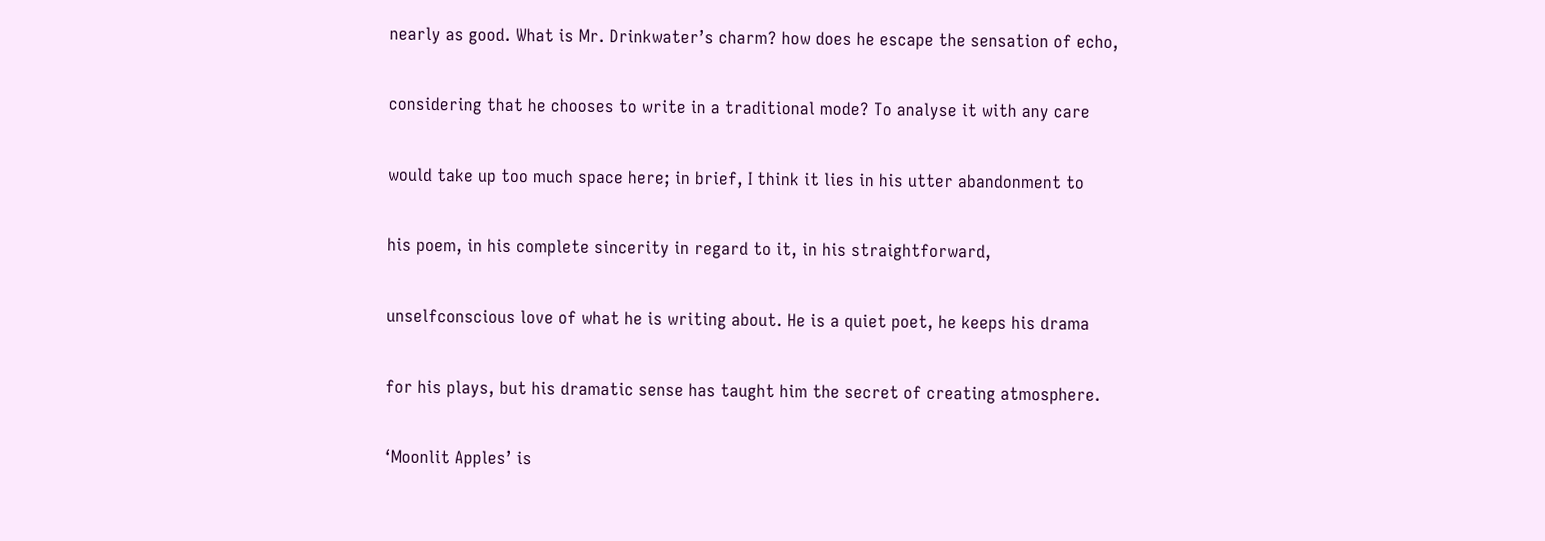nearly as good. What is Mr. Drinkwater’s charm? how does he escape the sensation of echo,

considering that he chooses to write in a traditional mode? To analyse it with any care

would take up too much space here; in brief, I think it lies in his utter abandonment to

his poem, in his complete sincerity in regard to it, in his straightforward,

unselfconscious love of what he is writing about. He is a quiet poet, he keeps his drama

for his plays, but his dramatic sense has taught him the secret of creating atmosphere.

‘Moonlit Apples’ is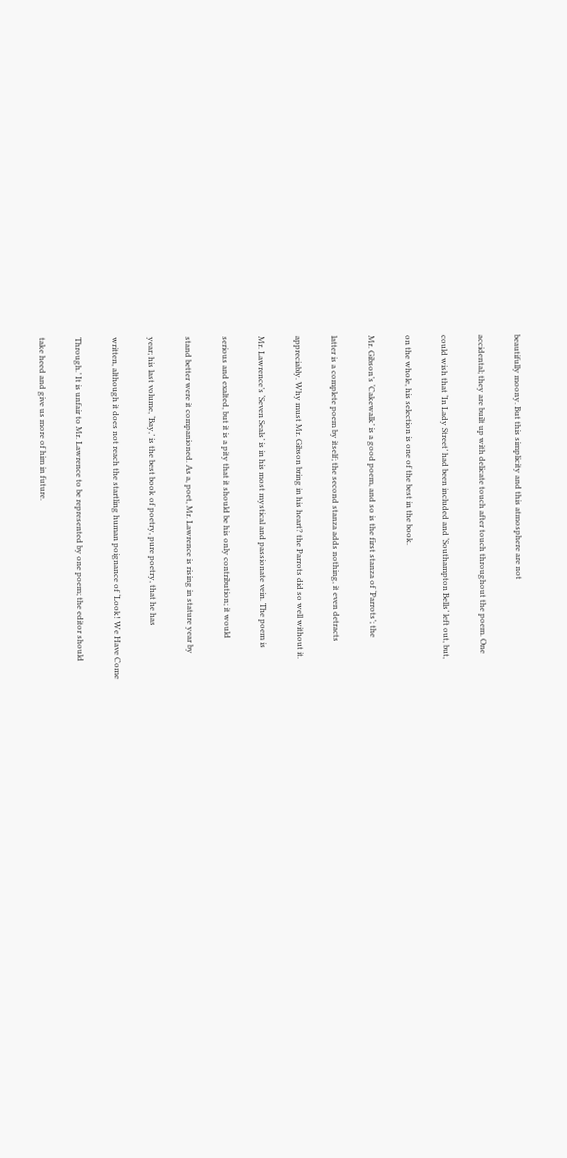beautifully moony. But this simplicity and this atmosphere are not

accidental; they are built up with delicate touch after touch throughout the poem. One

could wish that ‘In Lady Street’ had been included and ‘Southampton Bells’ left out, but,

on the whole, his selection is one of the best in the book.

Mr. Gibson’s ‘Cakewalk’ is a good poem, and so is the first stanza of ‘Parrots’; the

latter is a complete poem by itself; the second stanza adds nothing, it even detracts

appreciably. Why must Mr. Gibson bring in his heart? the Parrots did so well without it.

Mr. Lawrence’s ‘Seven Seals’ is in his most mystical and passionate vein. The poem is

serious and exalted, but it is a pity that it should be his only contribution; it would

stand better were it companioned. As a, poet, Mr. Lawrence is rising in stature year by

year; his last volume, ‘Bay,’ is the best book of poetry, pure poetry, that he has

written, although it does not reach the startling human poignance of ‘Look! We Have Come

Through.’ It is unfair to Mr. Lawrence to be represented by one poem; the editor should

take heed and give us more of him in future.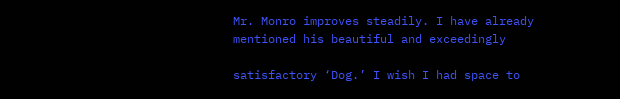Mr. Monro improves steadily. I have already mentioned his beautiful and exceedingly

satisfactory ‘Dog.’ I wish I had space to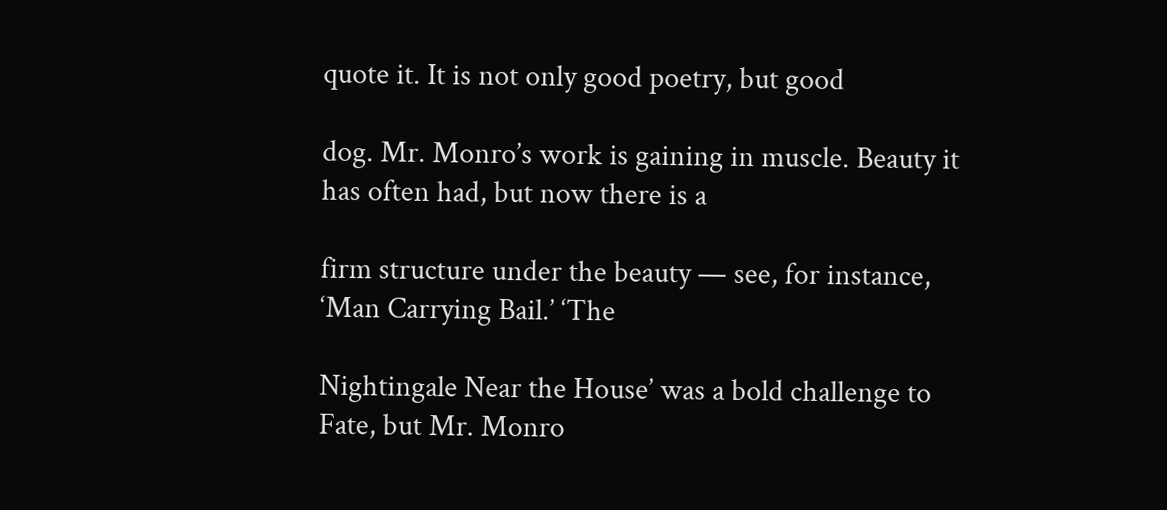quote it. It is not only good poetry, but good

dog. Mr. Monro’s work is gaining in muscle. Beauty it has often had, but now there is a

firm structure under the beauty — see, for instance, ‘Man Carrying Bail.’ ‘The

Nightingale Near the House’ was a bold challenge to Fate, but Mr. Monro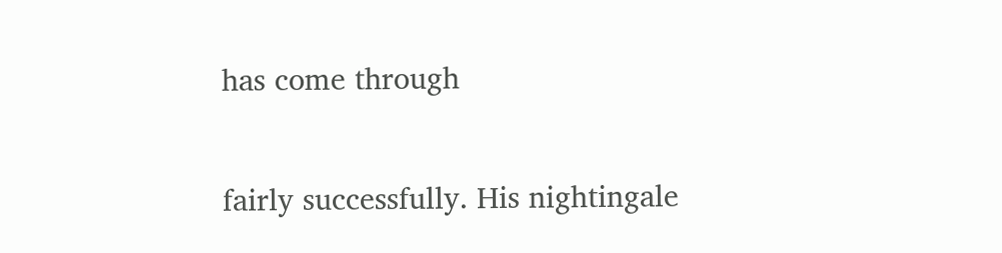has come through

fairly successfully. His nightingale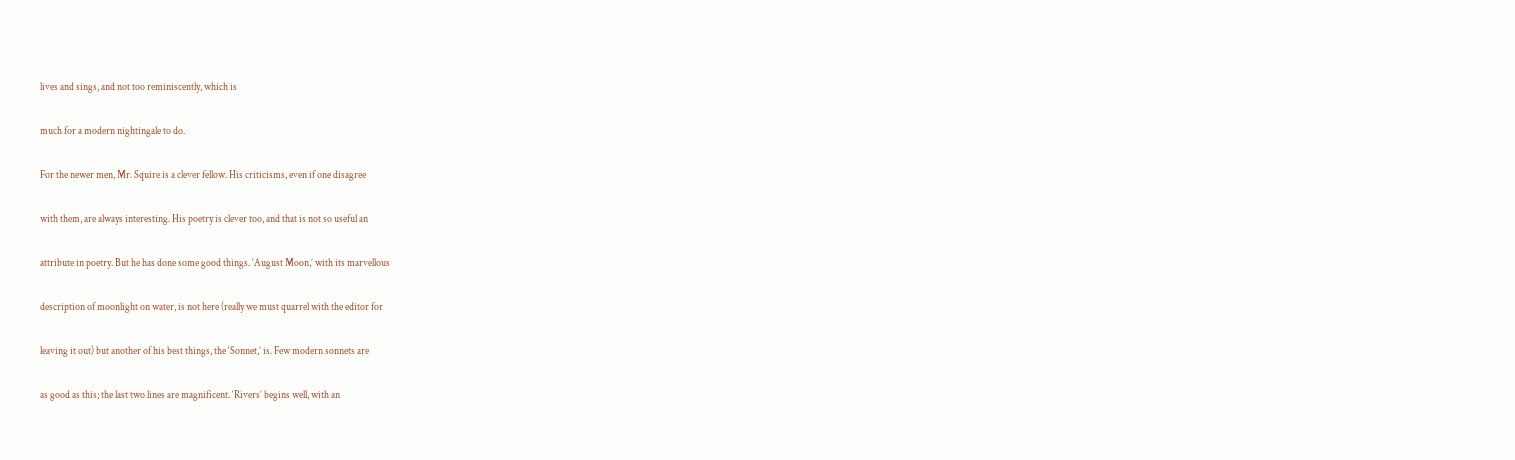lives and sings, and not too reminiscently, which is

much for a modern nightingale to do.

For the newer men, Mr. Squire is a clever fellow. His criticisms, even if one disagree

with them, are always interesting. His poetry is clever too, and that is not so useful an

attribute in poetry. But he has done some good things. ‘August Moon,’ with its marvellous

description of moonlight on water, is not here (really we must quarrel with the editor for

leaving it out) but another of his best things, the ‘Sonnet,’ is. Few modern sonnets are

as good as this; the last two lines are magnificent. ‘Rivers’ begins well, with an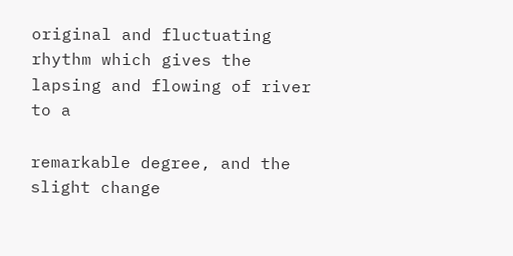original and fluctuating rhythm which gives the lapsing and flowing of river to a

remarkable degree, and the slight change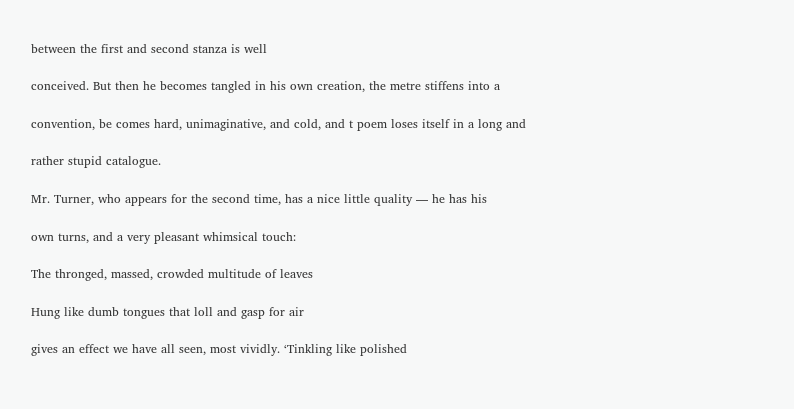between the first and second stanza is well

conceived. But then he becomes tangled in his own creation, the metre stiffens into a

convention, be comes hard, unimaginative, and cold, and t poem loses itself in a long and

rather stupid catalogue.

Mr. Turner, who appears for the second time, has a nice little quality — he has his

own turns, and a very pleasant whimsical touch:

The thronged, massed, crowded multitude of leaves

Hung like dumb tongues that loll and gasp for air

gives an effect we have all seen, most vividly. ‘Tinkling like polished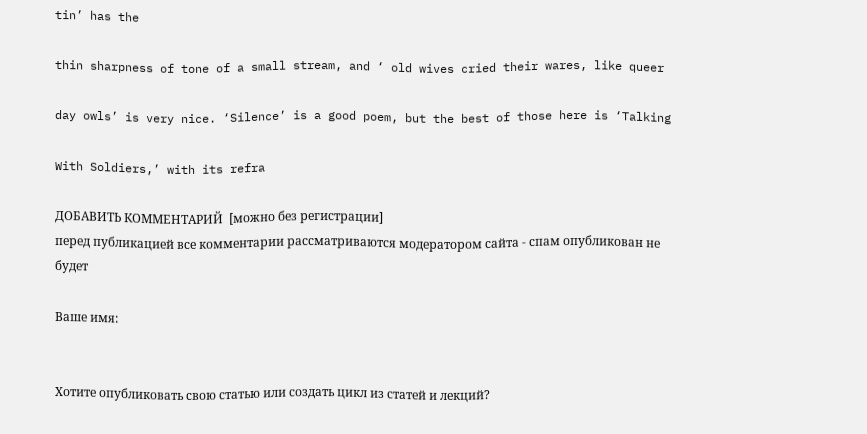tin’ has the

thin sharpness of tone of a small stream, and ‘ old wives cried their wares, like queer

day owls’ is very nice. ‘Silence’ is a good poem, but the best of those here is ‘Talking

With Soldiers,’ with its refra

ДОБАВИТЬ КОММЕНТАРИЙ  [можно без регистрации]
перед публикацией все комментарии рассматриваются модератором сайта - спам опубликован не будет

Ваше имя:


Хотите опубликовать свою статью или создать цикл из статей и лекций?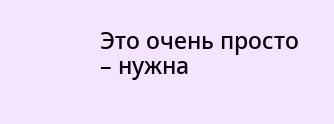Это очень просто – нужна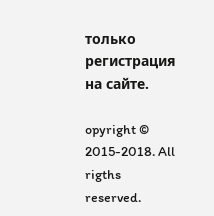только регистрация на сайте.

opyright © 2015-2018. All rigths reserved.